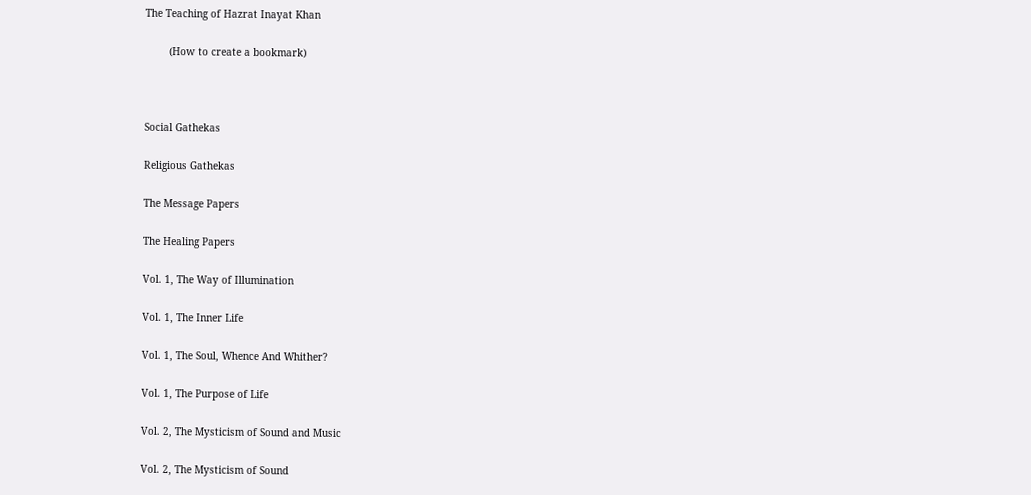The Teaching of Hazrat Inayat Khan

        (How to create a bookmark)



Social Gathekas

Religious Gathekas

The Message Papers

The Healing Papers

Vol. 1, The Way of Illumination

Vol. 1, The Inner Life

Vol. 1, The Soul, Whence And Whither?

Vol. 1, The Purpose of Life

Vol. 2, The Mysticism of Sound and Music

Vol. 2, The Mysticism of Sound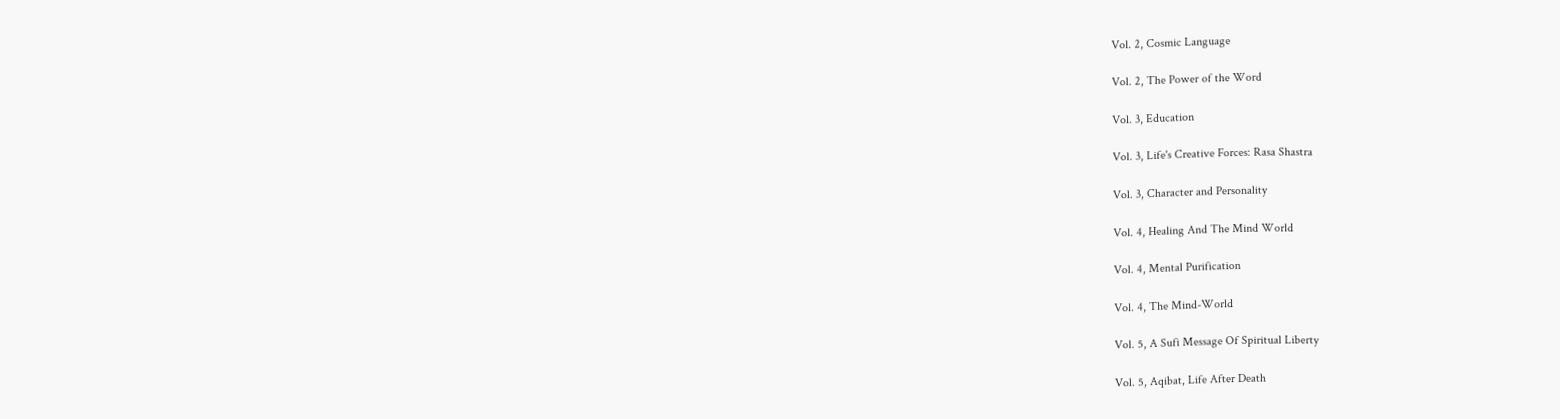Vol. 2, Cosmic Language

Vol. 2, The Power of the Word

Vol. 3, Education

Vol. 3, Life's Creative Forces: Rasa Shastra

Vol. 3, Character and Personality

Vol. 4, Healing And The Mind World

Vol. 4, Mental Purification

Vol. 4, The Mind-World

Vol. 5, A Sufi Message Of Spiritual Liberty

Vol. 5, Aqibat, Life After Death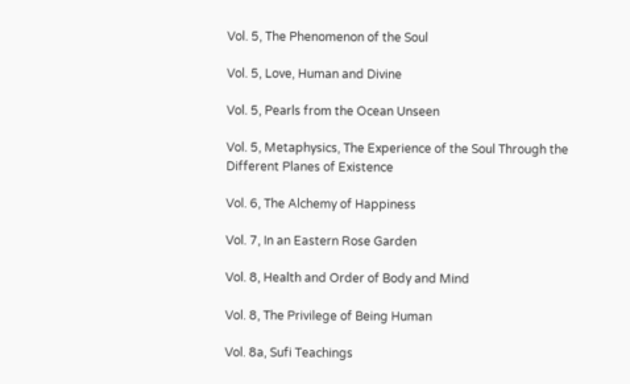Vol. 5, The Phenomenon of the Soul

Vol. 5, Love, Human and Divine

Vol. 5, Pearls from the Ocean Unseen

Vol. 5, Metaphysics, The Experience of the Soul Through the Different Planes of Existence

Vol. 6, The Alchemy of Happiness

Vol. 7, In an Eastern Rose Garden

Vol. 8, Health and Order of Body and Mind

Vol. 8, The Privilege of Being Human

Vol. 8a, Sufi Teachings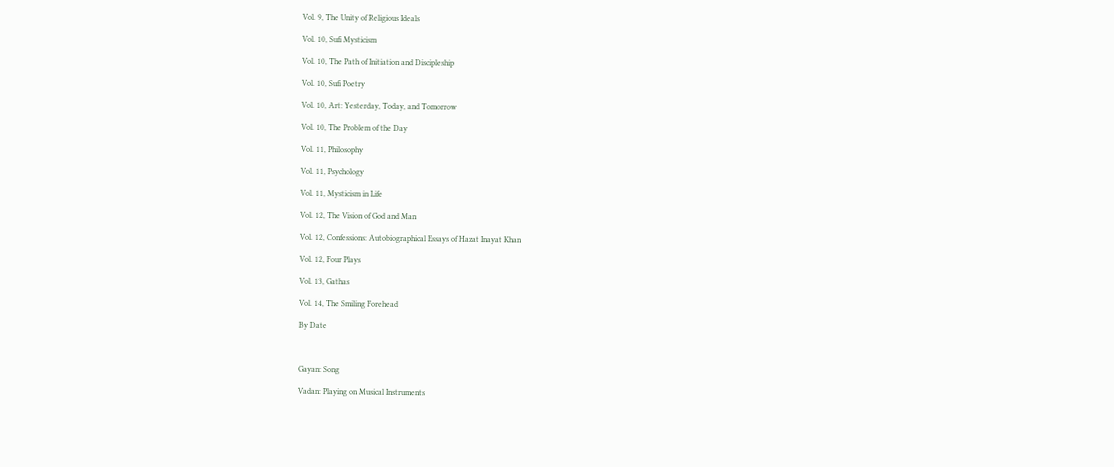Vol. 9, The Unity of Religious Ideals

Vol. 10, Sufi Mysticism

Vol. 10, The Path of Initiation and Discipleship

Vol. 10, Sufi Poetry

Vol. 10, Art: Yesterday, Today, and Tomorrow

Vol. 10, The Problem of the Day

Vol. 11, Philosophy

Vol. 11, Psychology

Vol. 11, Mysticism in Life

Vol. 12, The Vision of God and Man

Vol. 12, Confessions: Autobiographical Essays of Hazat Inayat Khan

Vol. 12, Four Plays

Vol. 13, Gathas

Vol. 14, The Smiling Forehead

By Date



Gayan: Song

Vadan: Playing on Musical Instruments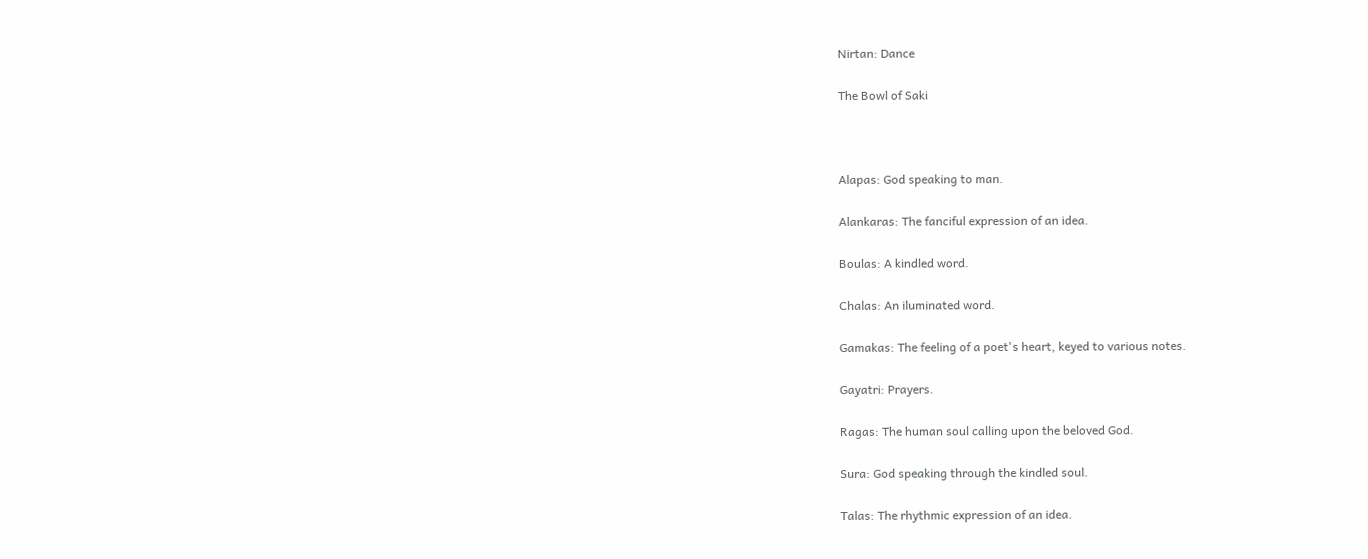Nirtan: Dance

The Bowl of Saki



Alapas: God speaking to man.

Alankaras: The fanciful expression of an idea.

Boulas: A kindled word.

Chalas: An iluminated word.

Gamakas: The feeling of a poet's heart, keyed to various notes.

Gayatri: Prayers.

Ragas: The human soul calling upon the beloved God.

Sura: God speaking through the kindled soul.

Talas: The rhythmic expression of an idea.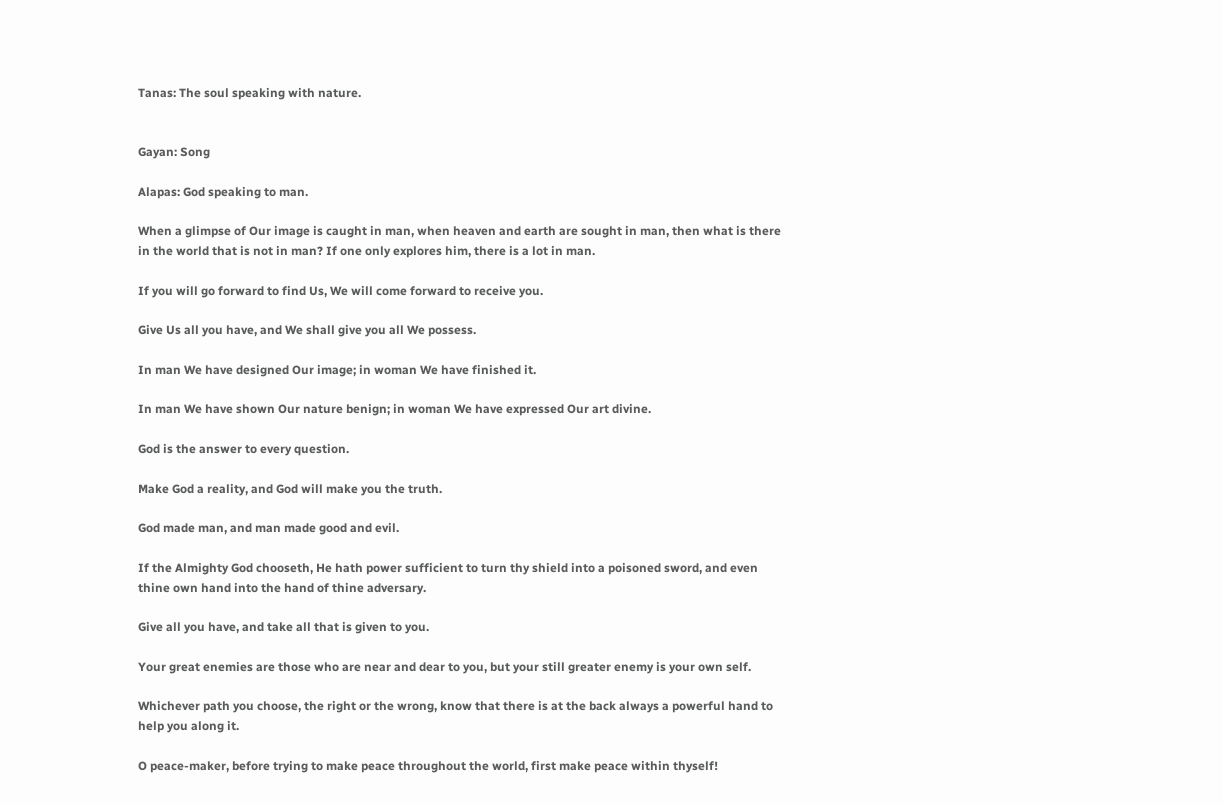Tanas: The soul speaking with nature.


Gayan: Song

Alapas: God speaking to man.

When a glimpse of Our image is caught in man, when heaven and earth are sought in man, then what is there in the world that is not in man? If one only explores him, there is a lot in man.

If you will go forward to find Us, We will come forward to receive you.

Give Us all you have, and We shall give you all We possess.

In man We have designed Our image; in woman We have finished it.

In man We have shown Our nature benign; in woman We have expressed Our art divine.

God is the answer to every question.

Make God a reality, and God will make you the truth.

God made man, and man made good and evil.

If the Almighty God chooseth, He hath power sufficient to turn thy shield into a poisoned sword, and even thine own hand into the hand of thine adversary.

Give all you have, and take all that is given to you.

Your great enemies are those who are near and dear to you, but your still greater enemy is your own self.

Whichever path you choose, the right or the wrong, know that there is at the back always a powerful hand to help you along it.

O peace-maker, before trying to make peace throughout the world, first make peace within thyself!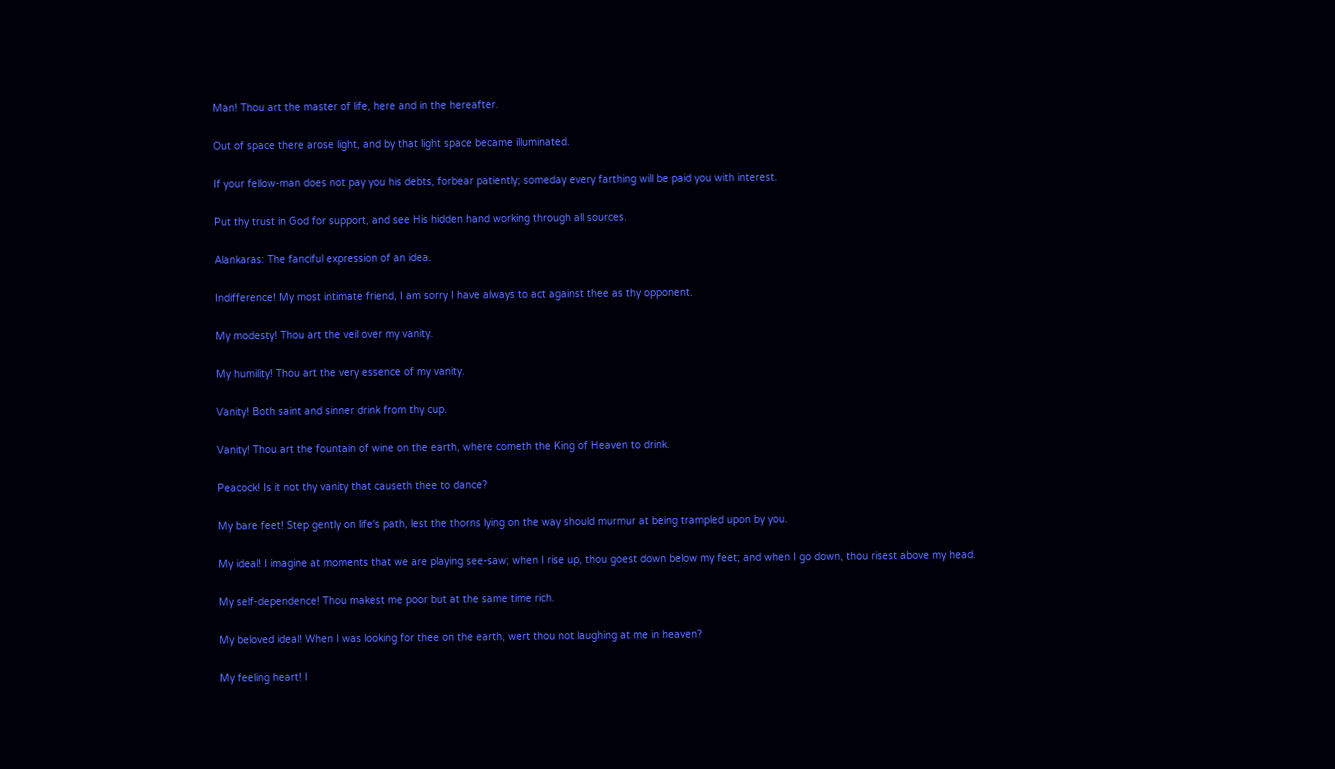Man! Thou art the master of life, here and in the hereafter.

Out of space there arose light, and by that light space became illuminated.

If your fellow-man does not pay you his debts, forbear patiently; someday every farthing will be paid you with interest.

Put thy trust in God for support, and see His hidden hand working through all sources.

Alankaras: The fanciful expression of an idea.

Indifference! My most intimate friend, I am sorry I have always to act against thee as thy opponent.

My modesty! Thou art the veil over my vanity.

My humility! Thou art the very essence of my vanity.

Vanity! Both saint and sinner drink from thy cup.

Vanity! Thou art the fountain of wine on the earth, where cometh the King of Heaven to drink.

Peacock! Is it not thy vanity that causeth thee to dance?

My bare feet! Step gently on life's path, lest the thorns lying on the way should murmur at being trampled upon by you.

My ideal! I imagine at moments that we are playing see-saw; when I rise up, thou goest down below my feet; and when I go down, thou risest above my head.

My self-dependence! Thou makest me poor but at the same time rich.

My beloved ideal! When I was looking for thee on the earth, wert thou not laughing at me in heaven?

My feeling heart! I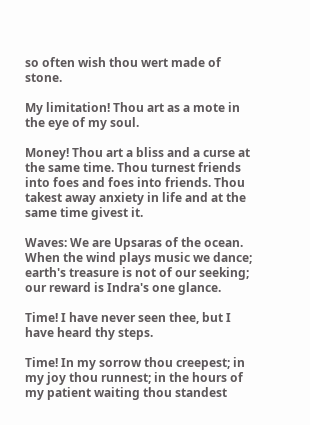so often wish thou wert made of stone.

My limitation! Thou art as a mote in the eye of my soul.

Money! Thou art a bliss and a curse at the same time. Thou turnest friends into foes and foes into friends. Thou takest away anxiety in life and at the same time givest it.

Waves: We are Upsaras of the ocean. When the wind plays music we dance; earth's treasure is not of our seeking; our reward is Indra's one glance.

Time! I have never seen thee, but I have heard thy steps.

Time! In my sorrow thou creepest; in my joy thou runnest; in the hours of my patient waiting thou standest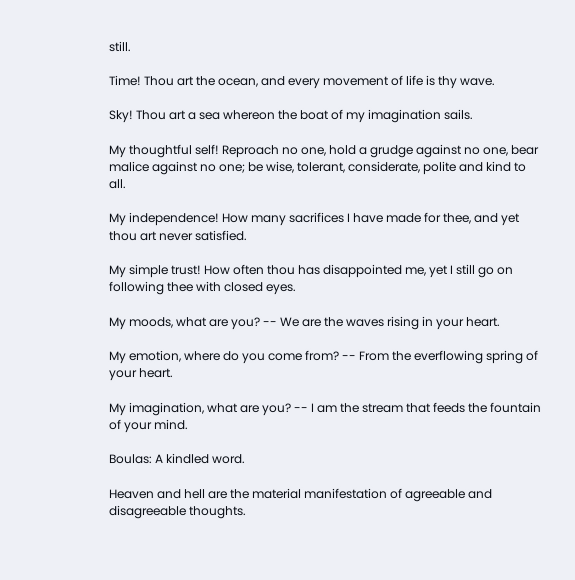still.

Time! Thou art the ocean, and every movement of life is thy wave.

Sky! Thou art a sea whereon the boat of my imagination sails.

My thoughtful self! Reproach no one, hold a grudge against no one, bear malice against no one; be wise, tolerant, considerate, polite and kind to all.

My independence! How many sacrifices I have made for thee, and yet thou art never satisfied.

My simple trust! How often thou has disappointed me, yet I still go on following thee with closed eyes.

My moods, what are you? -- We are the waves rising in your heart.

My emotion, where do you come from? -- From the everflowing spring of your heart.

My imagination, what are you? -- I am the stream that feeds the fountain of your mind.

Boulas: A kindled word.

Heaven and hell are the material manifestation of agreeable and disagreeable thoughts.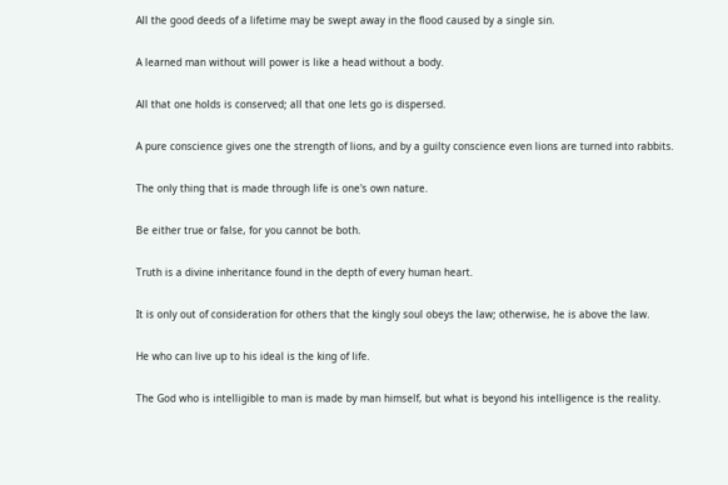All the good deeds of a lifetime may be swept away in the flood caused by a single sin.

A learned man without will power is like a head without a body.

All that one holds is conserved; all that one lets go is dispersed.

A pure conscience gives one the strength of lions, and by a guilty conscience even lions are turned into rabbits.

The only thing that is made through life is one's own nature.

Be either true or false, for you cannot be both.

Truth is a divine inheritance found in the depth of every human heart.

It is only out of consideration for others that the kingly soul obeys the law; otherwise, he is above the law.

He who can live up to his ideal is the king of life.

The God who is intelligible to man is made by man himself, but what is beyond his intelligence is the reality.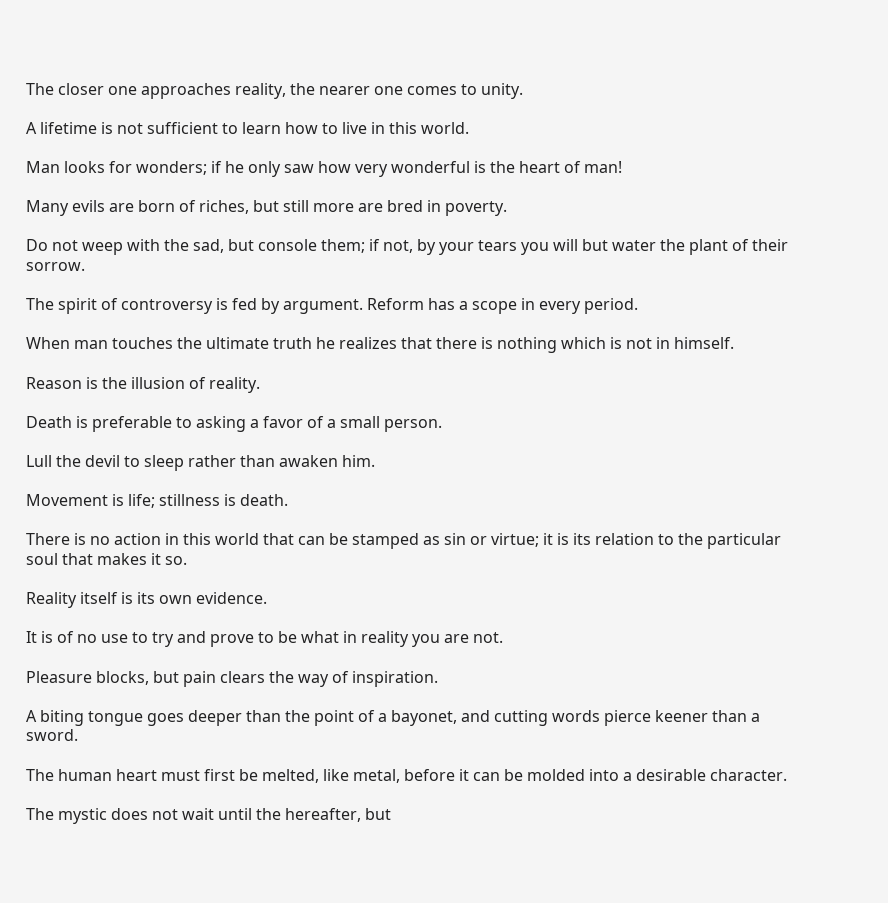The closer one approaches reality, the nearer one comes to unity.

A lifetime is not sufficient to learn how to live in this world.

Man looks for wonders; if he only saw how very wonderful is the heart of man!

Many evils are born of riches, but still more are bred in poverty.

Do not weep with the sad, but console them; if not, by your tears you will but water the plant of their sorrow.

The spirit of controversy is fed by argument. Reform has a scope in every period.

When man touches the ultimate truth he realizes that there is nothing which is not in himself.

Reason is the illusion of reality.

Death is preferable to asking a favor of a small person.

Lull the devil to sleep rather than awaken him.

Movement is life; stillness is death.

There is no action in this world that can be stamped as sin or virtue; it is its relation to the particular soul that makes it so.

Reality itself is its own evidence.

It is of no use to try and prove to be what in reality you are not.

Pleasure blocks, but pain clears the way of inspiration.

A biting tongue goes deeper than the point of a bayonet, and cutting words pierce keener than a sword.

The human heart must first be melted, like metal, before it can be molded into a desirable character.

The mystic does not wait until the hereafter, but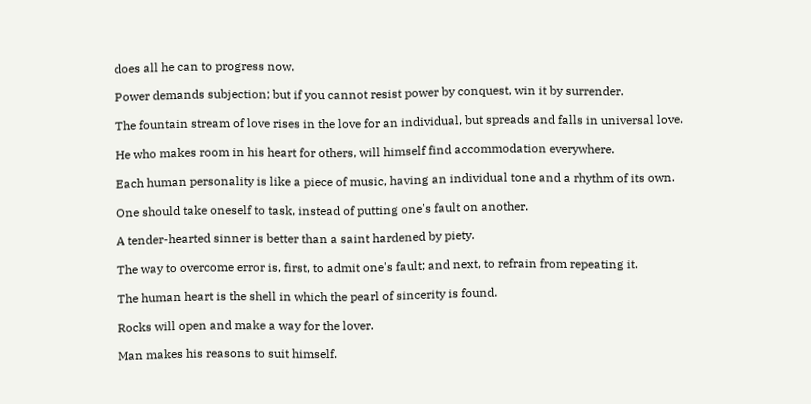does all he can to progress now.

Power demands subjection; but if you cannot resist power by conquest, win it by surrender.

The fountain stream of love rises in the love for an individual, but spreads and falls in universal love.

He who makes room in his heart for others, will himself find accommodation everywhere.

Each human personality is like a piece of music, having an individual tone and a rhythm of its own.

One should take oneself to task, instead of putting one's fault on another.

A tender-hearted sinner is better than a saint hardened by piety.

The way to overcome error is, first, to admit one's fault; and next, to refrain from repeating it.

The human heart is the shell in which the pearl of sincerity is found.

Rocks will open and make a way for the lover.

Man makes his reasons to suit himself.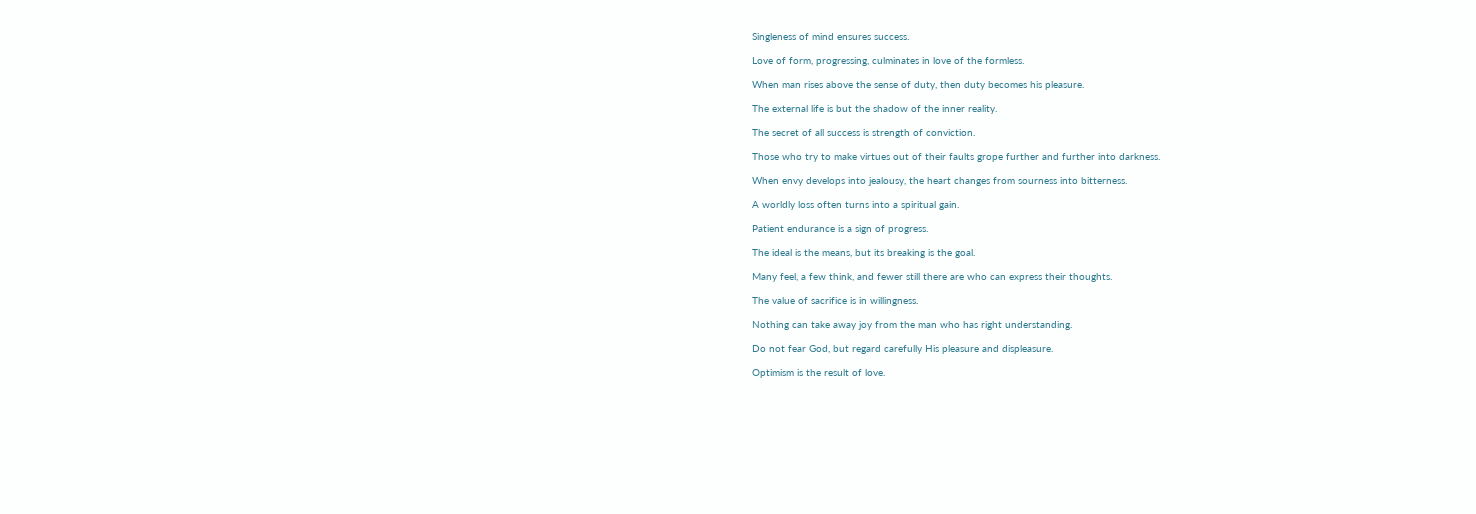Singleness of mind ensures success.

Love of form, progressing, culminates in love of the formless.

When man rises above the sense of duty, then duty becomes his pleasure.

The external life is but the shadow of the inner reality.

The secret of all success is strength of conviction.

Those who try to make virtues out of their faults grope further and further into darkness.

When envy develops into jealousy, the heart changes from sourness into bitterness.

A worldly loss often turns into a spiritual gain.

Patient endurance is a sign of progress.

The ideal is the means, but its breaking is the goal.

Many feel, a few think, and fewer still there are who can express their thoughts.

The value of sacrifice is in willingness.

Nothing can take away joy from the man who has right understanding.

Do not fear God, but regard carefully His pleasure and displeasure.

Optimism is the result of love.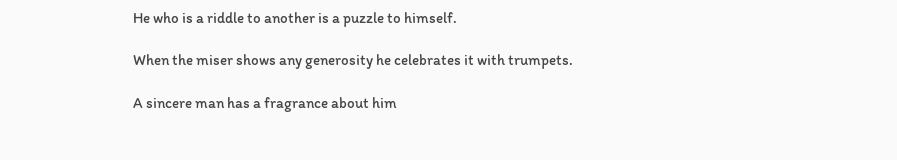He who is a riddle to another is a puzzle to himself.

When the miser shows any generosity he celebrates it with trumpets.

A sincere man has a fragrance about him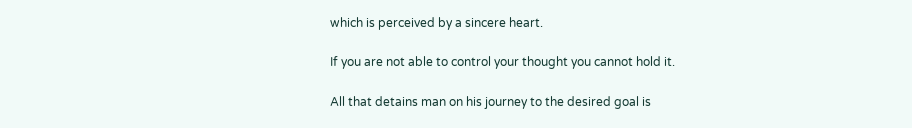which is perceived by a sincere heart.

If you are not able to control your thought you cannot hold it.

All that detains man on his journey to the desired goal is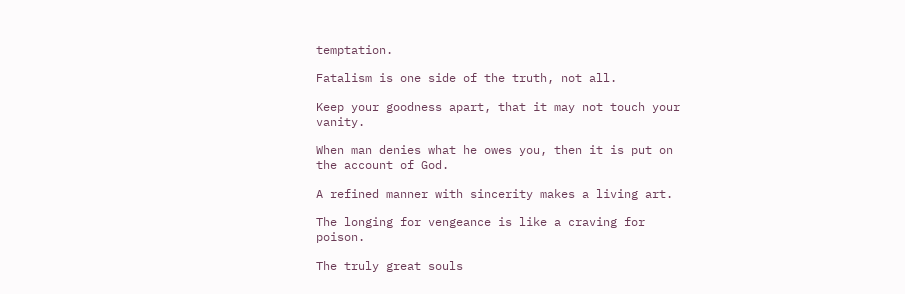temptation.

Fatalism is one side of the truth, not all.

Keep your goodness apart, that it may not touch your vanity.

When man denies what he owes you, then it is put on the account of God.

A refined manner with sincerity makes a living art.

The longing for vengeance is like a craving for poison.

The truly great souls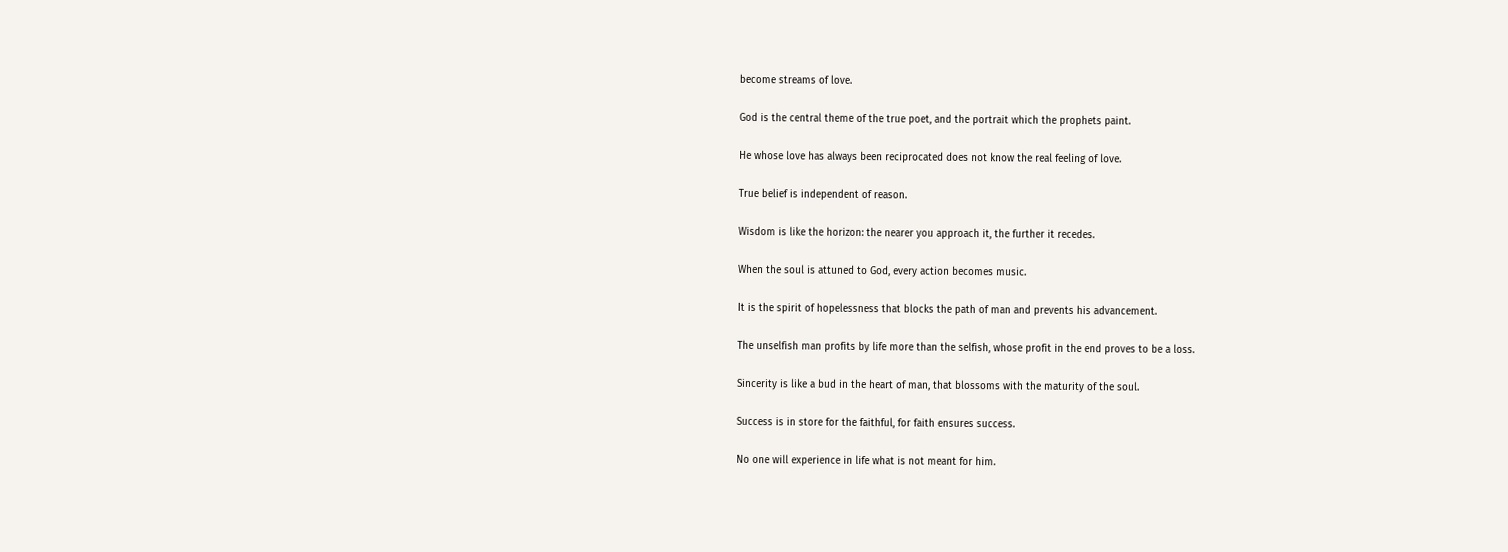become streams of love.

God is the central theme of the true poet, and the portrait which the prophets paint.

He whose love has always been reciprocated does not know the real feeling of love.

True belief is independent of reason.

Wisdom is like the horizon: the nearer you approach it, the further it recedes.

When the soul is attuned to God, every action becomes music.

It is the spirit of hopelessness that blocks the path of man and prevents his advancement.

The unselfish man profits by life more than the selfish, whose profit in the end proves to be a loss.

Sincerity is like a bud in the heart of man, that blossoms with the maturity of the soul.

Success is in store for the faithful, for faith ensures success.

No one will experience in life what is not meant for him.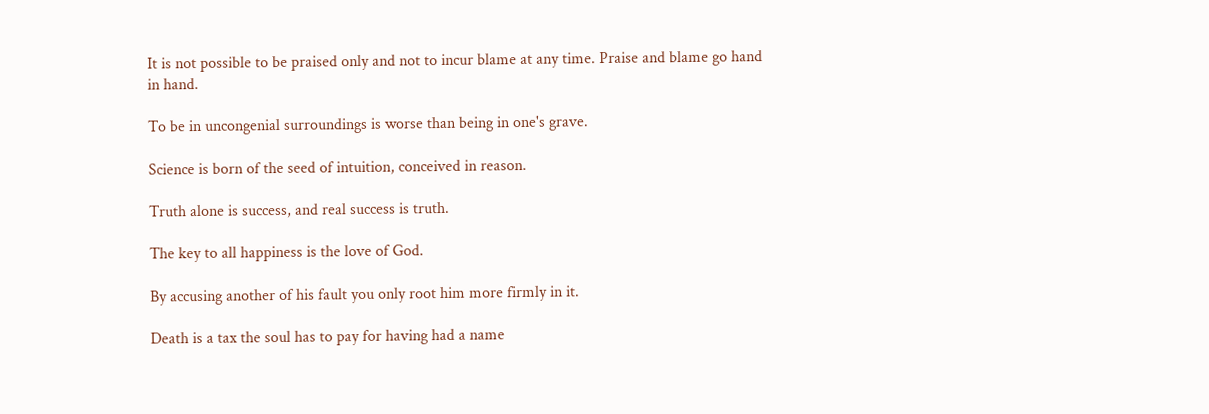It is not possible to be praised only and not to incur blame at any time. Praise and blame go hand in hand.

To be in uncongenial surroundings is worse than being in one's grave.

Science is born of the seed of intuition, conceived in reason.

Truth alone is success, and real success is truth.

The key to all happiness is the love of God.

By accusing another of his fault you only root him more firmly in it.

Death is a tax the soul has to pay for having had a name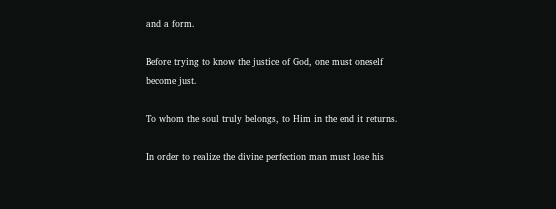and a form.

Before trying to know the justice of God, one must oneself become just.

To whom the soul truly belongs, to Him in the end it returns.

In order to realize the divine perfection man must lose his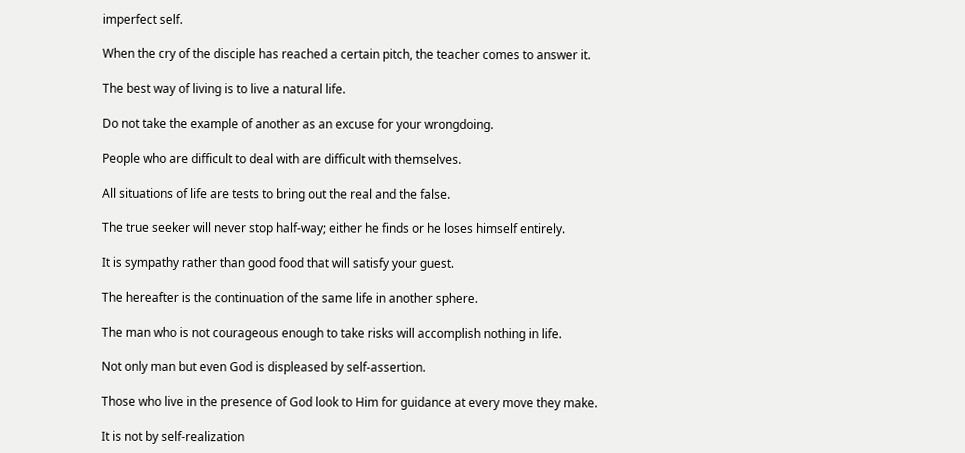imperfect self.

When the cry of the disciple has reached a certain pitch, the teacher comes to answer it.

The best way of living is to live a natural life.

Do not take the example of another as an excuse for your wrongdoing.

People who are difficult to deal with are difficult with themselves.

All situations of life are tests to bring out the real and the false.

The true seeker will never stop half-way; either he finds or he loses himself entirely.

It is sympathy rather than good food that will satisfy your guest.

The hereafter is the continuation of the same life in another sphere.

The man who is not courageous enough to take risks will accomplish nothing in life.

Not only man but even God is displeased by self-assertion.

Those who live in the presence of God look to Him for guidance at every move they make.

It is not by self-realization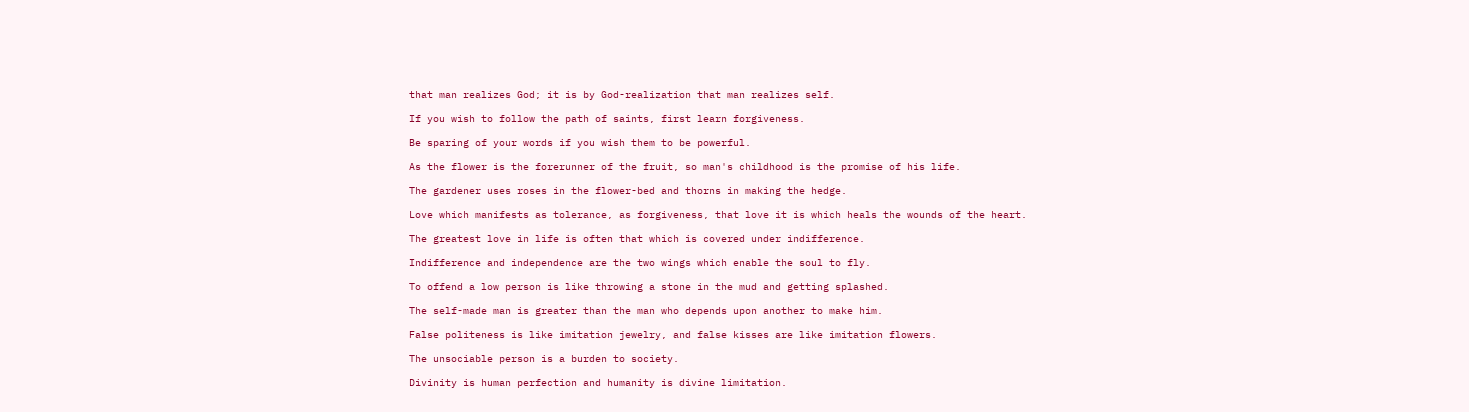that man realizes God; it is by God-realization that man realizes self.

If you wish to follow the path of saints, first learn forgiveness.

Be sparing of your words if you wish them to be powerful.

As the flower is the forerunner of the fruit, so man's childhood is the promise of his life.

The gardener uses roses in the flower-bed and thorns in making the hedge.

Love which manifests as tolerance, as forgiveness, that love it is which heals the wounds of the heart.

The greatest love in life is often that which is covered under indifference.

Indifference and independence are the two wings which enable the soul to fly.

To offend a low person is like throwing a stone in the mud and getting splashed.

The self-made man is greater than the man who depends upon another to make him.

False politeness is like imitation jewelry, and false kisses are like imitation flowers.

The unsociable person is a burden to society.

Divinity is human perfection and humanity is divine limitation.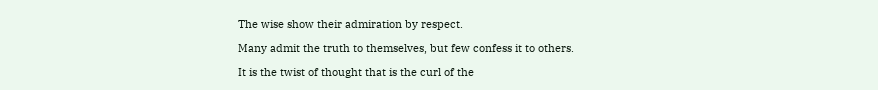The wise show their admiration by respect.

Many admit the truth to themselves, but few confess it to others.

It is the twist of thought that is the curl of the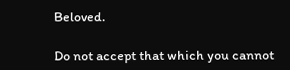Beloved.

Do not accept that which you cannot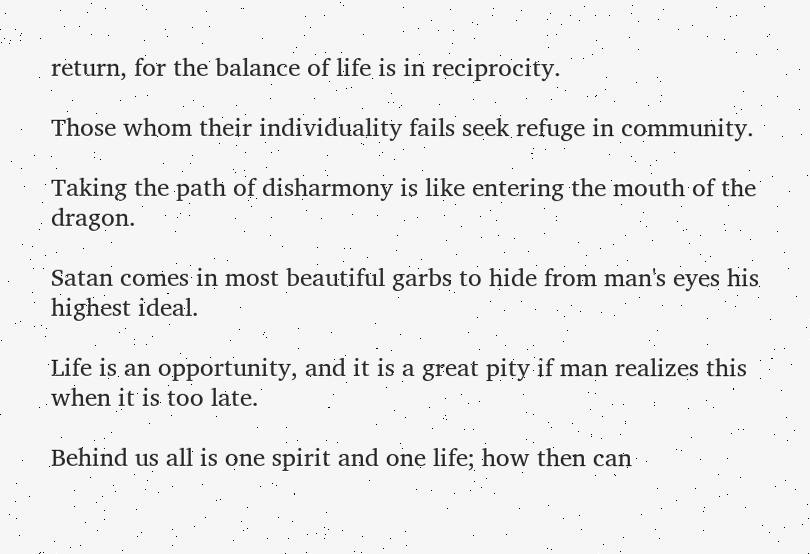return, for the balance of life is in reciprocity.

Those whom their individuality fails seek refuge in community.

Taking the path of disharmony is like entering the mouth of the dragon.

Satan comes in most beautiful garbs to hide from man's eyes his highest ideal.

Life is an opportunity, and it is a great pity if man realizes this when it is too late.

Behind us all is one spirit and one life; how then can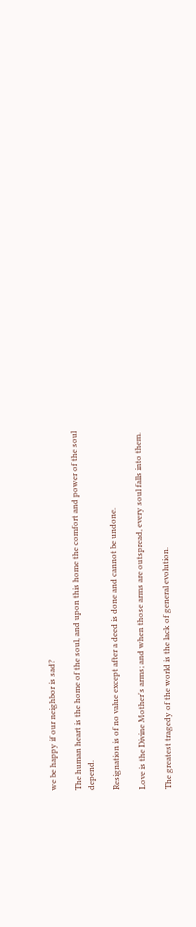we be happy if our neighbor is sad?

The human heart is the home of the soul, and upon this home the comfort and power of the soul depend.

Resignation is of no value except after a deed is done and cannot be undone.

Love is the Divine Mother's arms; and when those arms are outspread, every soul falls into them.

The greatest tragedy of the world is the lack of general evolution.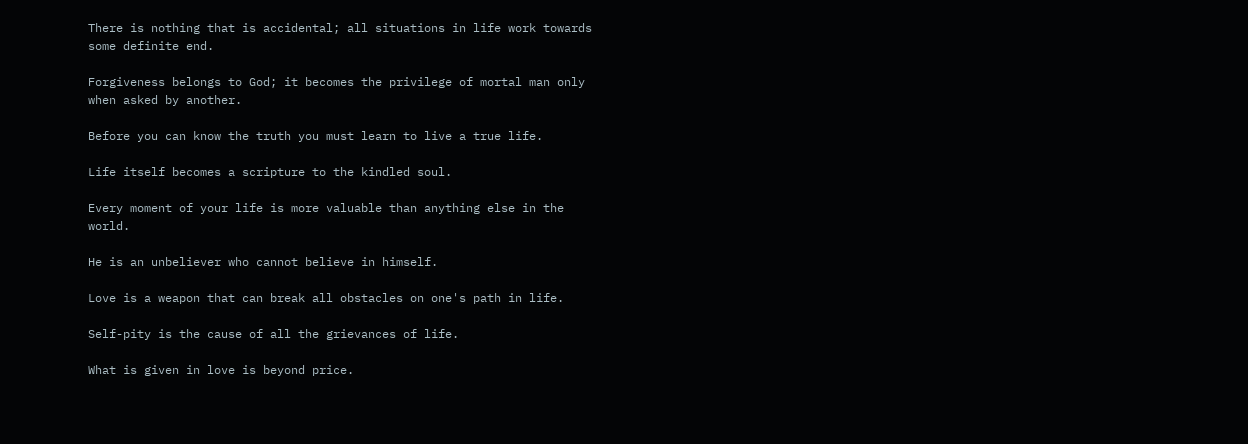There is nothing that is accidental; all situations in life work towards some definite end.

Forgiveness belongs to God; it becomes the privilege of mortal man only when asked by another.

Before you can know the truth you must learn to live a true life.

Life itself becomes a scripture to the kindled soul.

Every moment of your life is more valuable than anything else in the world.

He is an unbeliever who cannot believe in himself.

Love is a weapon that can break all obstacles on one's path in life.

Self-pity is the cause of all the grievances of life.

What is given in love is beyond price.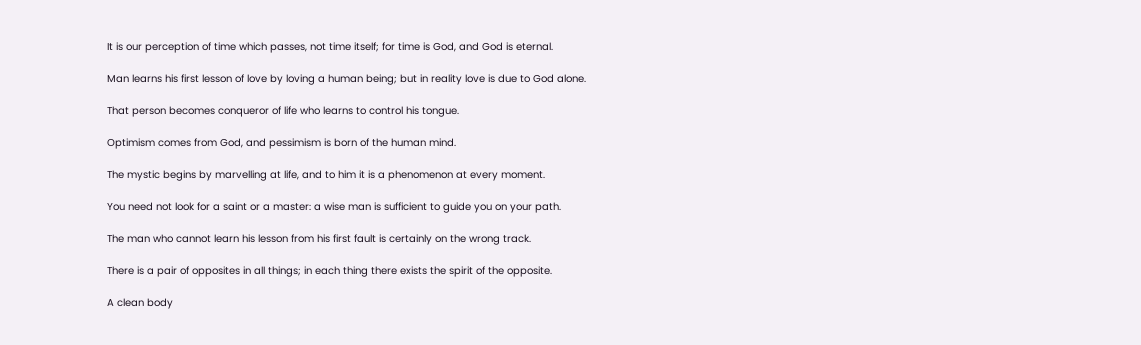It is our perception of time which passes, not time itself; for time is God, and God is eternal.

Man learns his first lesson of love by loving a human being; but in reality love is due to God alone.

That person becomes conqueror of life who learns to control his tongue.

Optimism comes from God, and pessimism is born of the human mind.

The mystic begins by marvelling at life, and to him it is a phenomenon at every moment.

You need not look for a saint or a master: a wise man is sufficient to guide you on your path.

The man who cannot learn his lesson from his first fault is certainly on the wrong track.

There is a pair of opposites in all things; in each thing there exists the spirit of the opposite.

A clean body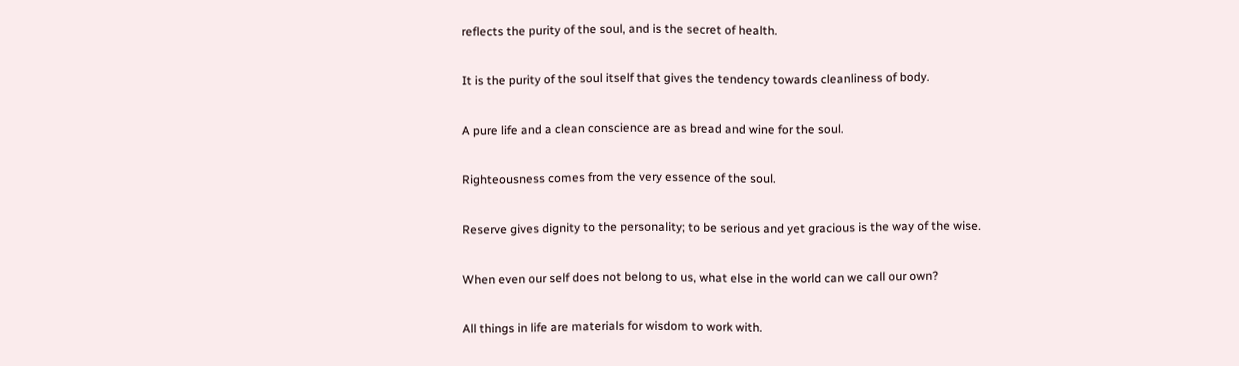reflects the purity of the soul, and is the secret of health.

It is the purity of the soul itself that gives the tendency towards cleanliness of body.

A pure life and a clean conscience are as bread and wine for the soul.

Righteousness comes from the very essence of the soul.

Reserve gives dignity to the personality; to be serious and yet gracious is the way of the wise.

When even our self does not belong to us, what else in the world can we call our own?

All things in life are materials for wisdom to work with.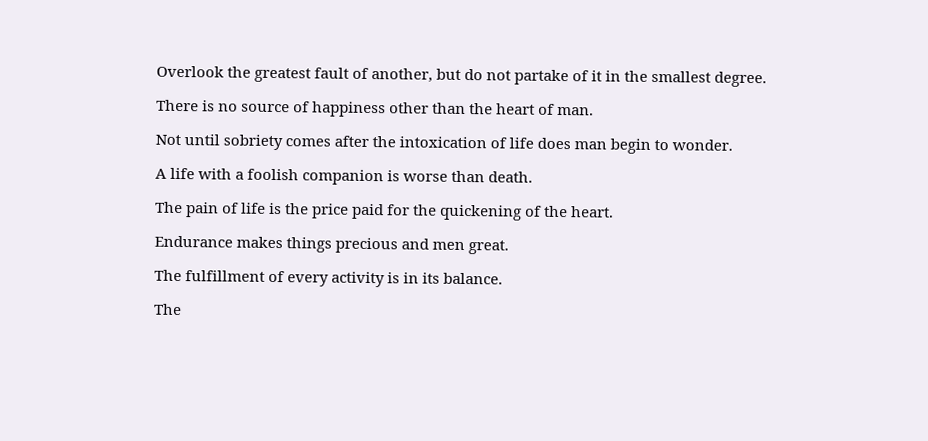Overlook the greatest fault of another, but do not partake of it in the smallest degree.

There is no source of happiness other than the heart of man.

Not until sobriety comes after the intoxication of life does man begin to wonder.

A life with a foolish companion is worse than death.

The pain of life is the price paid for the quickening of the heart.

Endurance makes things precious and men great.

The fulfillment of every activity is in its balance.

The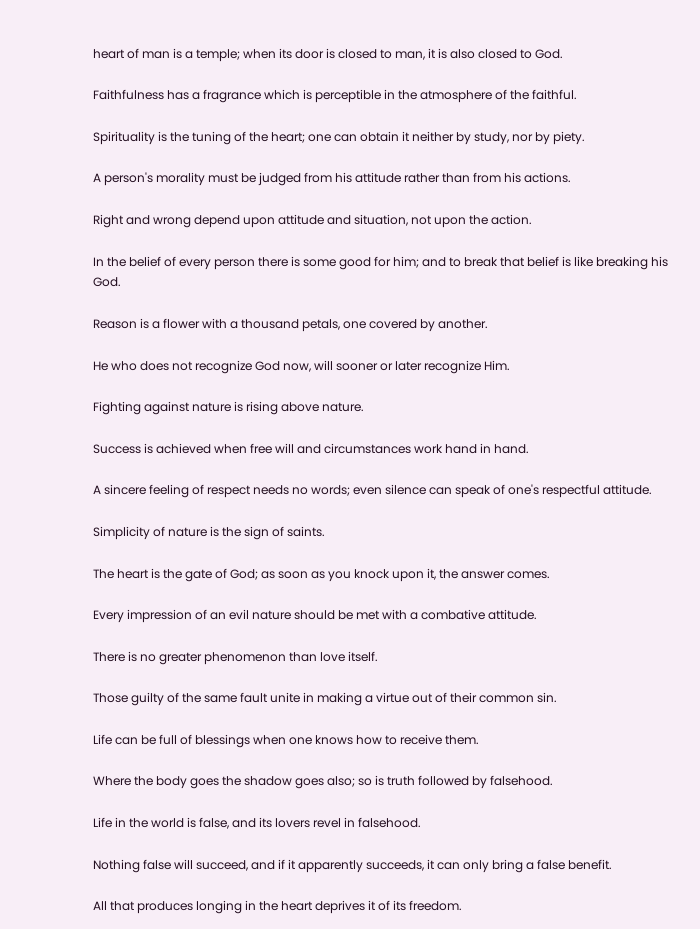heart of man is a temple; when its door is closed to man, it is also closed to God.

Faithfulness has a fragrance which is perceptible in the atmosphere of the faithful.

Spirituality is the tuning of the heart; one can obtain it neither by study, nor by piety.

A person's morality must be judged from his attitude rather than from his actions.

Right and wrong depend upon attitude and situation, not upon the action.

In the belief of every person there is some good for him; and to break that belief is like breaking his God.

Reason is a flower with a thousand petals, one covered by another.

He who does not recognize God now, will sooner or later recognize Him.

Fighting against nature is rising above nature.

Success is achieved when free will and circumstances work hand in hand.

A sincere feeling of respect needs no words; even silence can speak of one's respectful attitude.

Simplicity of nature is the sign of saints.

The heart is the gate of God; as soon as you knock upon it, the answer comes.

Every impression of an evil nature should be met with a combative attitude.

There is no greater phenomenon than love itself.

Those guilty of the same fault unite in making a virtue out of their common sin.

Life can be full of blessings when one knows how to receive them.

Where the body goes the shadow goes also; so is truth followed by falsehood.

Life in the world is false, and its lovers revel in falsehood.

Nothing false will succeed, and if it apparently succeeds, it can only bring a false benefit.

All that produces longing in the heart deprives it of its freedom.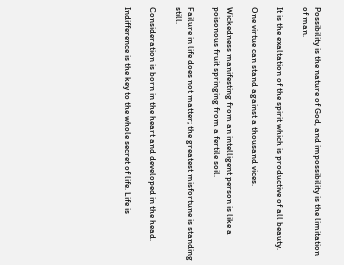Possibility is the nature of God, and impossibility is the limitation of man.

It is the exaltation of the spirit which is productive of all beauty.

One virtue can stand against a thousand vices.

Wickedness manifesting from an intelligent person is like a poisonous fruit springing from a fertile soil.

Failure in life does not matter; the greatest misfortune is standing still.

Consideration is born in the heart and developed in the head.

Indifference is the key to the whole secret of life. Life is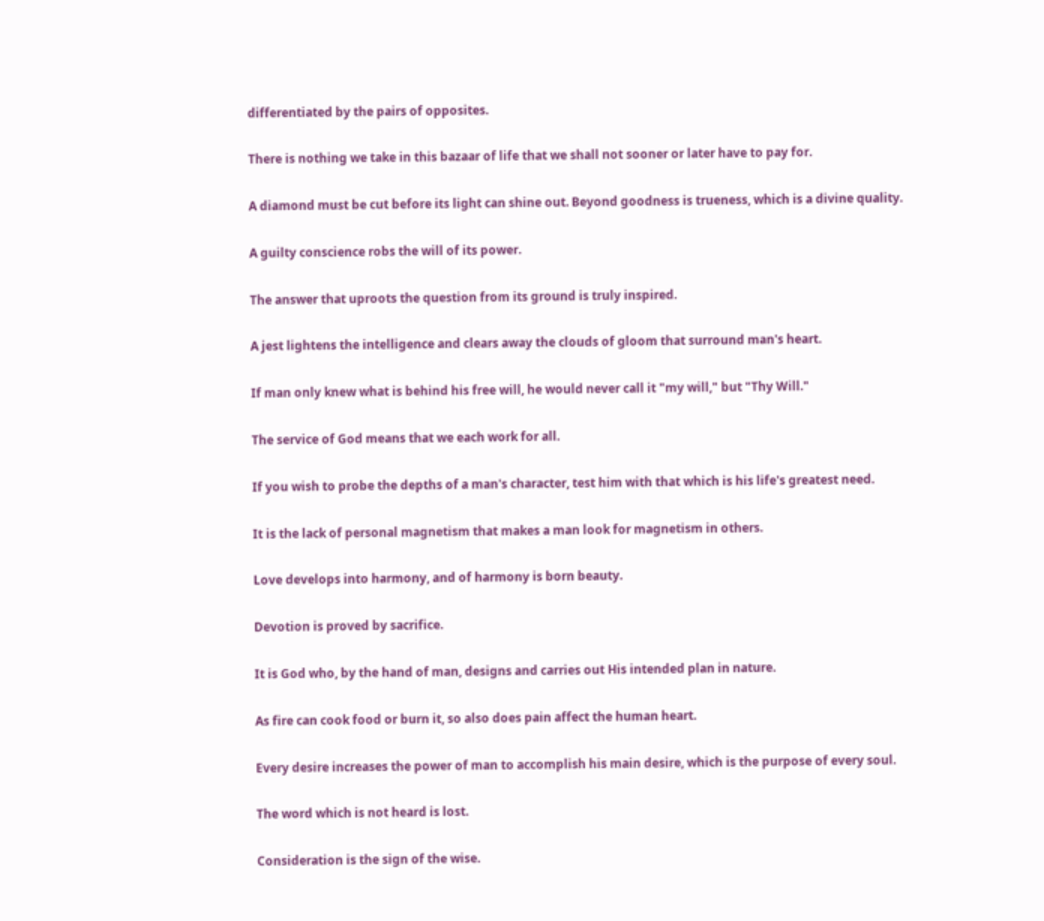differentiated by the pairs of opposites.

There is nothing we take in this bazaar of life that we shall not sooner or later have to pay for.

A diamond must be cut before its light can shine out. Beyond goodness is trueness, which is a divine quality.

A guilty conscience robs the will of its power.

The answer that uproots the question from its ground is truly inspired.

A jest lightens the intelligence and clears away the clouds of gloom that surround man's heart.

If man only knew what is behind his free will, he would never call it "my will," but "Thy Will."

The service of God means that we each work for all.

If you wish to probe the depths of a man's character, test him with that which is his life's greatest need.

It is the lack of personal magnetism that makes a man look for magnetism in others.

Love develops into harmony, and of harmony is born beauty.

Devotion is proved by sacrifice.

It is God who, by the hand of man, designs and carries out His intended plan in nature.

As fire can cook food or burn it, so also does pain affect the human heart.

Every desire increases the power of man to accomplish his main desire, which is the purpose of every soul.

The word which is not heard is lost.

Consideration is the sign of the wise.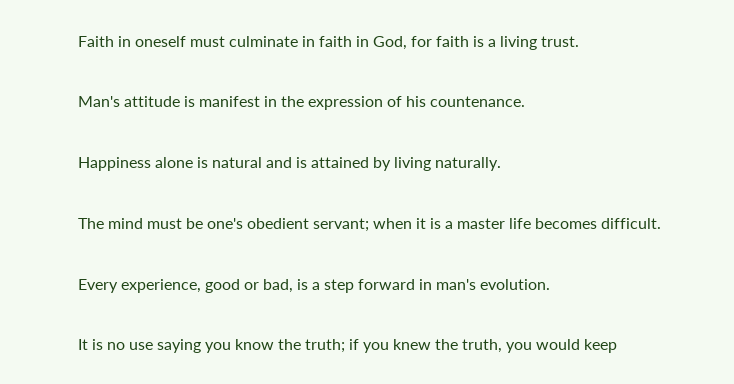Faith in oneself must culminate in faith in God, for faith is a living trust.

Man's attitude is manifest in the expression of his countenance.

Happiness alone is natural and is attained by living naturally.

The mind must be one's obedient servant; when it is a master life becomes difficult.

Every experience, good or bad, is a step forward in man's evolution.

It is no use saying you know the truth; if you knew the truth, you would keep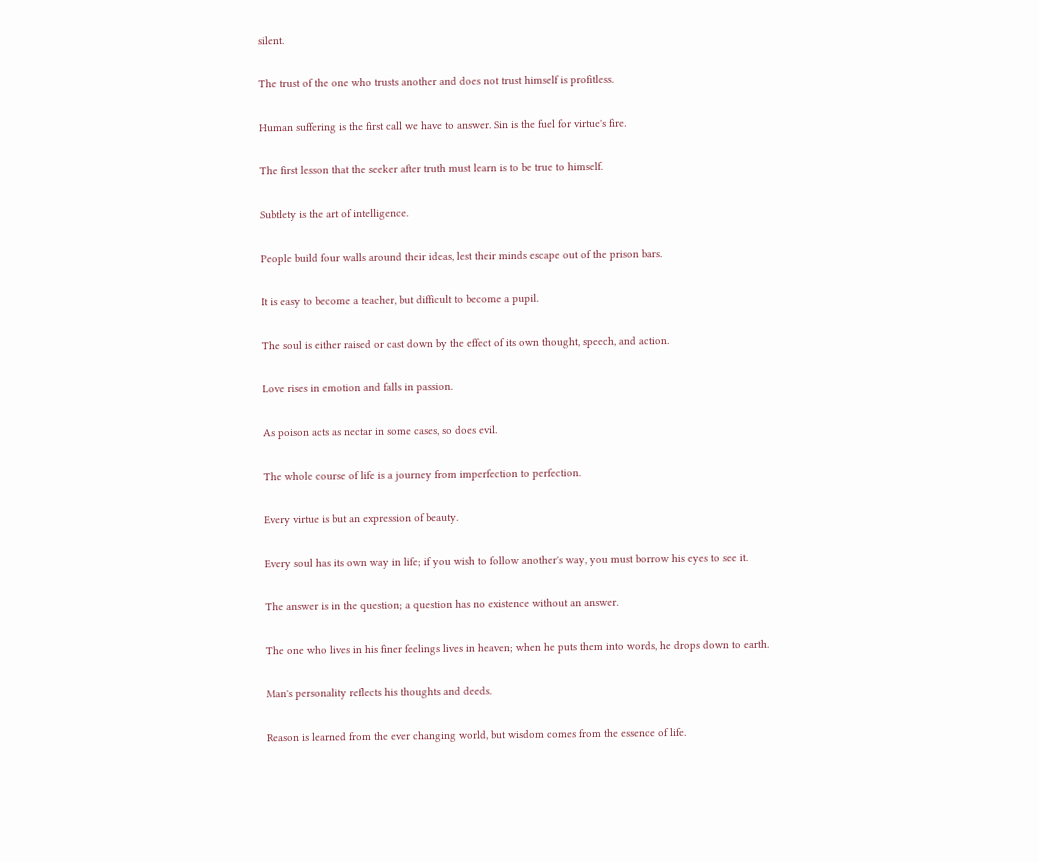silent.

The trust of the one who trusts another and does not trust himself is profitless.

Human suffering is the first call we have to answer. Sin is the fuel for virtue's fire.

The first lesson that the seeker after truth must learn is to be true to himself.

Subtlety is the art of intelligence.

People build four walls around their ideas, lest their minds escape out of the prison bars.

It is easy to become a teacher, but difficult to become a pupil.

The soul is either raised or cast down by the effect of its own thought, speech, and action.

Love rises in emotion and falls in passion.

As poison acts as nectar in some cases, so does evil.

The whole course of life is a journey from imperfection to perfection.

Every virtue is but an expression of beauty.

Every soul has its own way in life; if you wish to follow another's way, you must borrow his eyes to see it.

The answer is in the question; a question has no existence without an answer.

The one who lives in his finer feelings lives in heaven; when he puts them into words, he drops down to earth.

Man's personality reflects his thoughts and deeds.

Reason is learned from the ever changing world, but wisdom comes from the essence of life.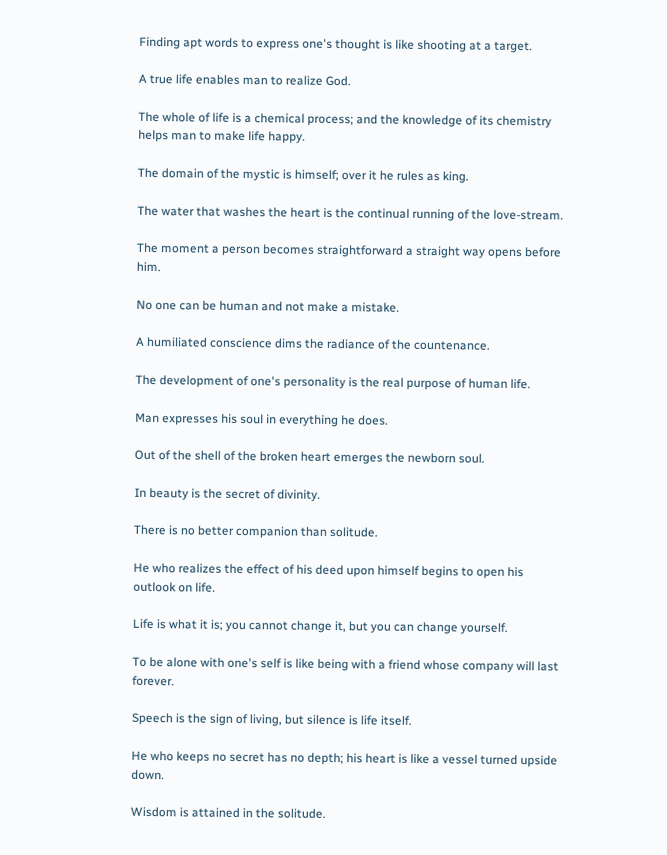Finding apt words to express one's thought is like shooting at a target.

A true life enables man to realize God.

The whole of life is a chemical process; and the knowledge of its chemistry helps man to make life happy.

The domain of the mystic is himself; over it he rules as king.

The water that washes the heart is the continual running of the love-stream.

The moment a person becomes straightforward a straight way opens before him.

No one can be human and not make a mistake.

A humiliated conscience dims the radiance of the countenance.

The development of one's personality is the real purpose of human life.

Man expresses his soul in everything he does.

Out of the shell of the broken heart emerges the newborn soul.

In beauty is the secret of divinity.

There is no better companion than solitude.

He who realizes the effect of his deed upon himself begins to open his outlook on life.

Life is what it is; you cannot change it, but you can change yourself.

To be alone with one's self is like being with a friend whose company will last forever.

Speech is the sign of living, but silence is life itself.

He who keeps no secret has no depth; his heart is like a vessel turned upside down.

Wisdom is attained in the solitude.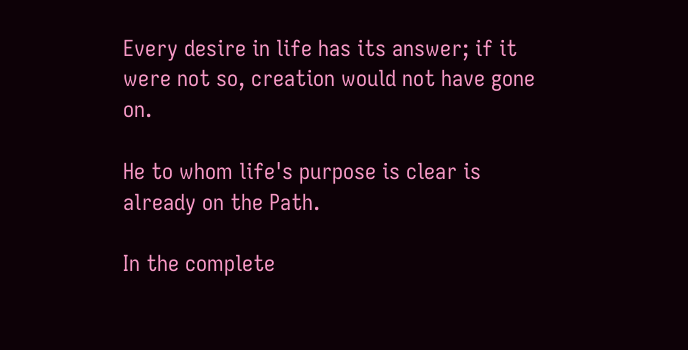Every desire in life has its answer; if it were not so, creation would not have gone on.

He to whom life's purpose is clear is already on the Path.

In the complete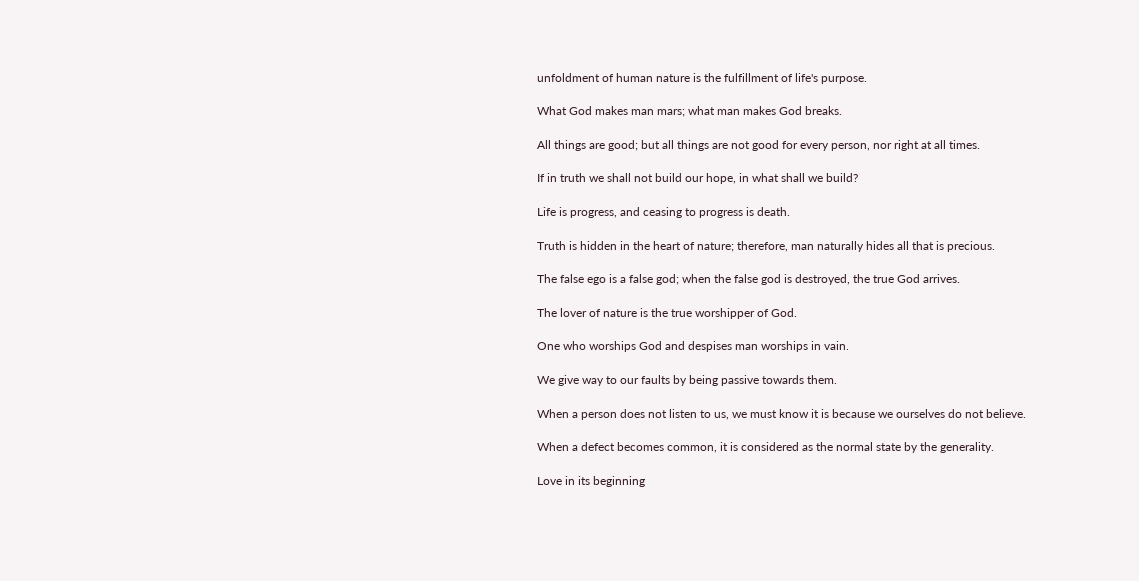unfoldment of human nature is the fulfillment of life's purpose.

What God makes man mars; what man makes God breaks.

All things are good; but all things are not good for every person, nor right at all times.

If in truth we shall not build our hope, in what shall we build?

Life is progress, and ceasing to progress is death.

Truth is hidden in the heart of nature; therefore, man naturally hides all that is precious.

The false ego is a false god; when the false god is destroyed, the true God arrives.

The lover of nature is the true worshipper of God.

One who worships God and despises man worships in vain.

We give way to our faults by being passive towards them.

When a person does not listen to us, we must know it is because we ourselves do not believe.

When a defect becomes common, it is considered as the normal state by the generality.

Love in its beginning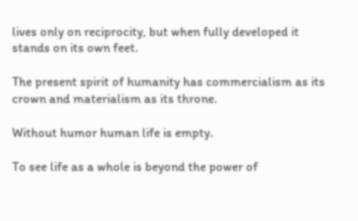lives only on reciprocity, but when fully developed it stands on its own feet.

The present spirit of humanity has commercialism as its crown and materialism as its throne.

Without humor human life is empty.

To see life as a whole is beyond the power of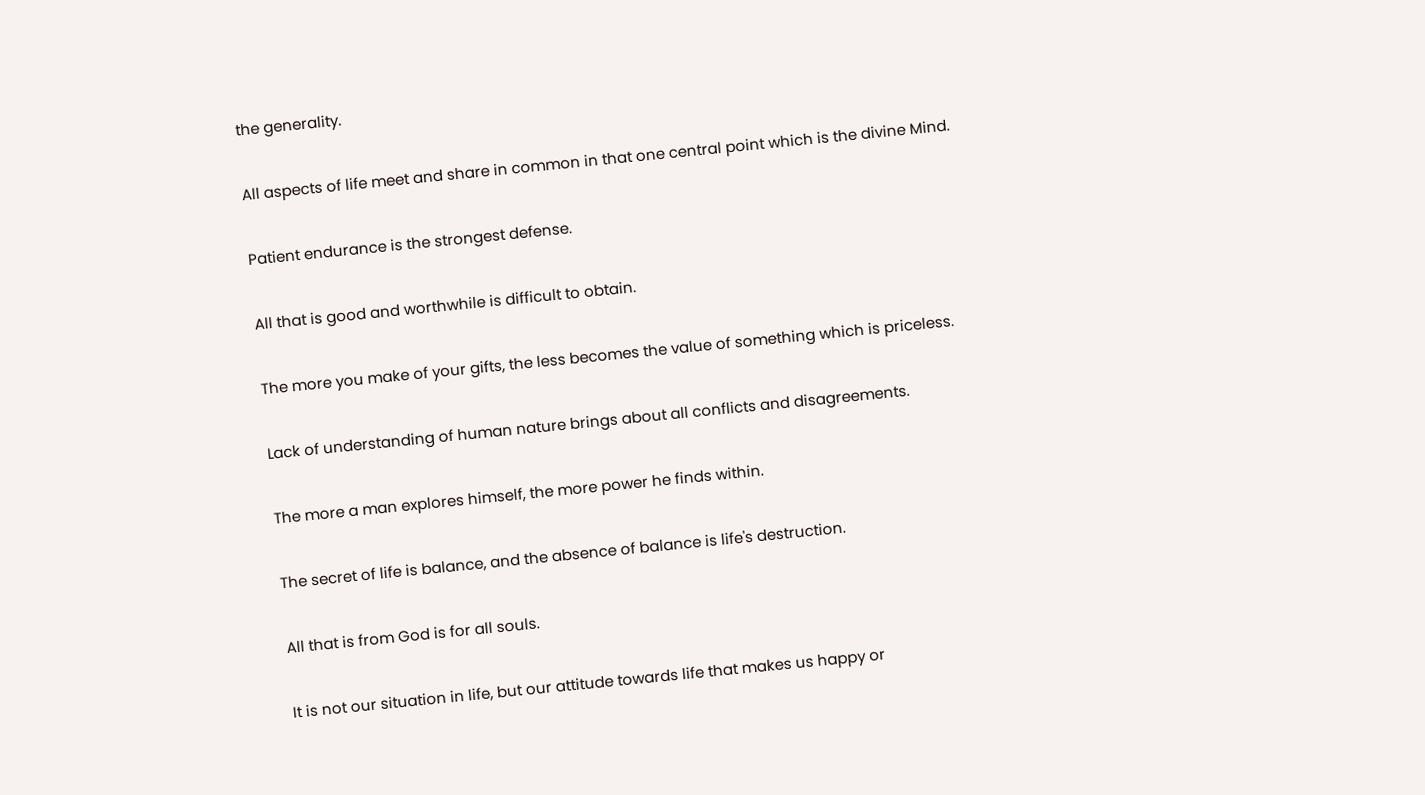the generality.

All aspects of life meet and share in common in that one central point which is the divine Mind.

Patient endurance is the strongest defense.

All that is good and worthwhile is difficult to obtain.

The more you make of your gifts, the less becomes the value of something which is priceless.

Lack of understanding of human nature brings about all conflicts and disagreements.

The more a man explores himself, the more power he finds within.

The secret of life is balance, and the absence of balance is life's destruction.

All that is from God is for all souls.

It is not our situation in life, but our attitude towards life that makes us happy or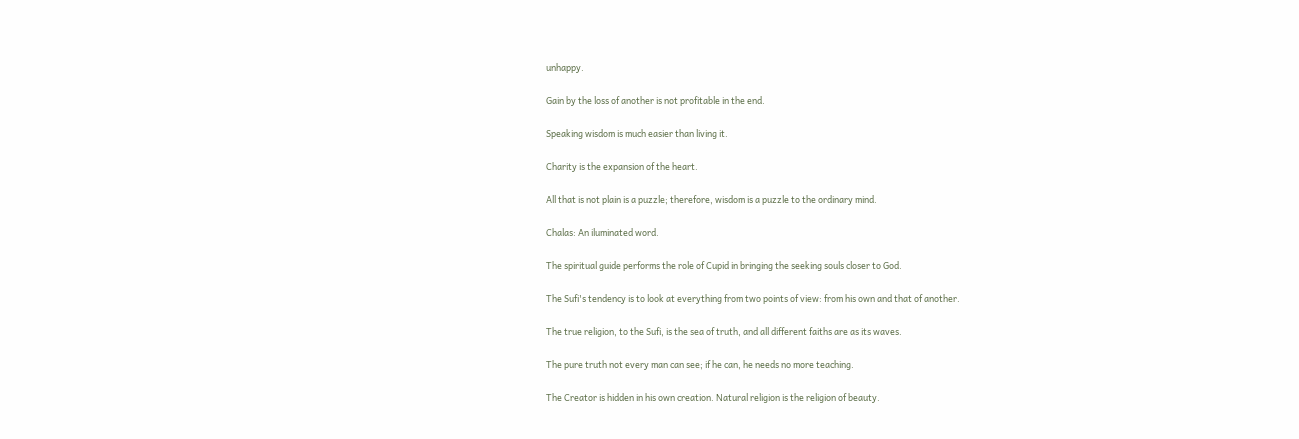unhappy.

Gain by the loss of another is not profitable in the end.

Speaking wisdom is much easier than living it.

Charity is the expansion of the heart.

All that is not plain is a puzzle; therefore, wisdom is a puzzle to the ordinary mind.

Chalas: An iluminated word.

The spiritual guide performs the role of Cupid in bringing the seeking souls closer to God.

The Sufi's tendency is to look at everything from two points of view: from his own and that of another.

The true religion, to the Sufi, is the sea of truth, and all different faiths are as its waves.

The pure truth not every man can see; if he can, he needs no more teaching.

The Creator is hidden in his own creation. Natural religion is the religion of beauty.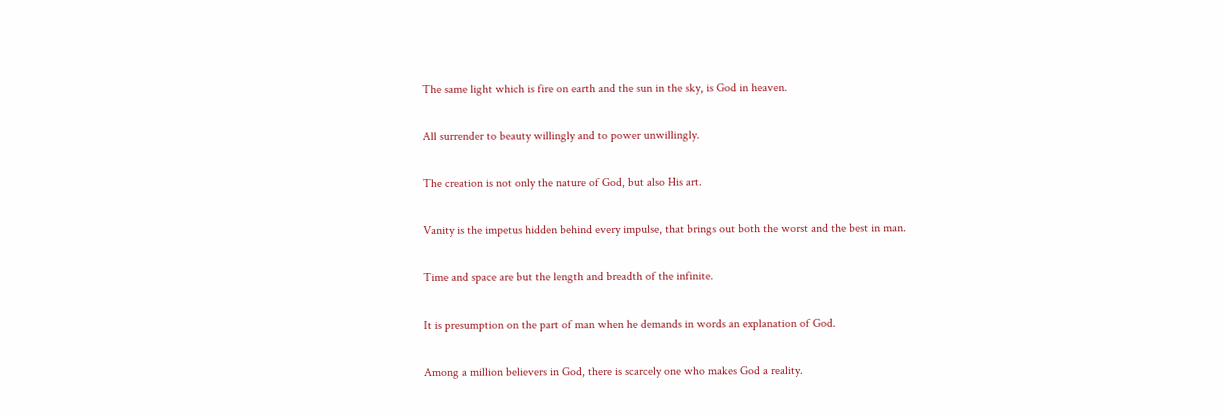The same light which is fire on earth and the sun in the sky, is God in heaven.

All surrender to beauty willingly and to power unwillingly.

The creation is not only the nature of God, but also His art.

Vanity is the impetus hidden behind every impulse, that brings out both the worst and the best in man.

Time and space are but the length and breadth of the infinite.

It is presumption on the part of man when he demands in words an explanation of God.

Among a million believers in God, there is scarcely one who makes God a reality.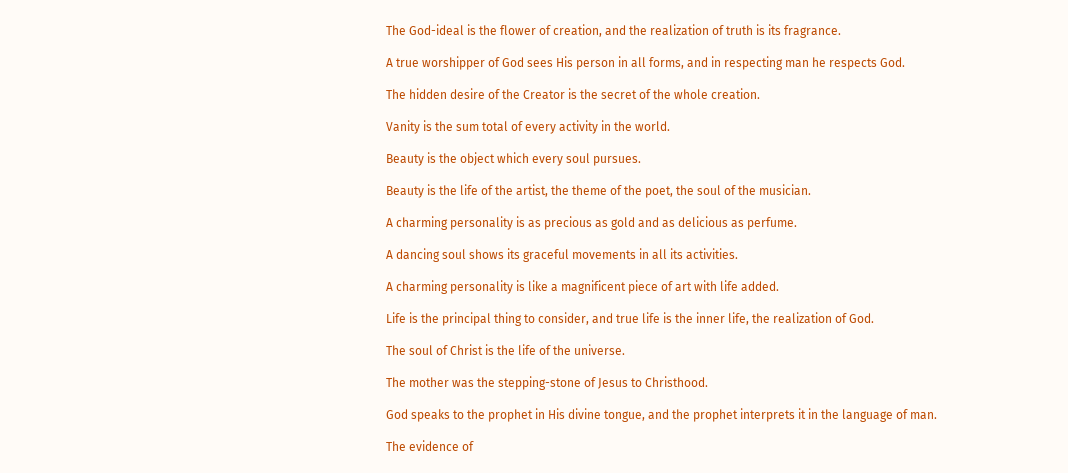The God-ideal is the flower of creation, and the realization of truth is its fragrance.

A true worshipper of God sees His person in all forms, and in respecting man he respects God.

The hidden desire of the Creator is the secret of the whole creation.

Vanity is the sum total of every activity in the world.

Beauty is the object which every soul pursues.

Beauty is the life of the artist, the theme of the poet, the soul of the musician.

A charming personality is as precious as gold and as delicious as perfume.

A dancing soul shows its graceful movements in all its activities.

A charming personality is like a magnificent piece of art with life added.

Life is the principal thing to consider, and true life is the inner life, the realization of God.

The soul of Christ is the life of the universe.

The mother was the stepping-stone of Jesus to Christhood.

God speaks to the prophet in His divine tongue, and the prophet interprets it in the language of man.

The evidence of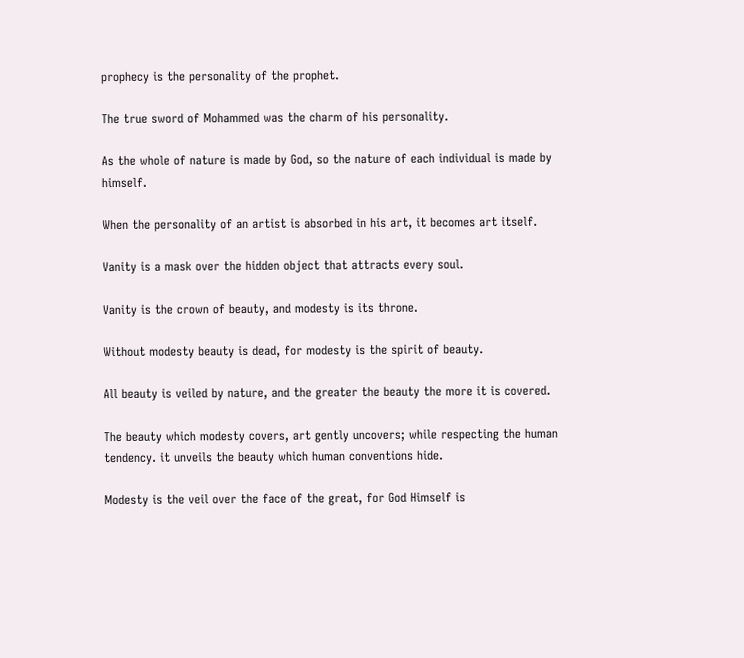prophecy is the personality of the prophet.

The true sword of Mohammed was the charm of his personality.

As the whole of nature is made by God, so the nature of each individual is made by himself.

When the personality of an artist is absorbed in his art, it becomes art itself.

Vanity is a mask over the hidden object that attracts every soul.

Vanity is the crown of beauty, and modesty is its throne.

Without modesty beauty is dead, for modesty is the spirit of beauty.

All beauty is veiled by nature, and the greater the beauty the more it is covered.

The beauty which modesty covers, art gently uncovers; while respecting the human tendency. it unveils the beauty which human conventions hide.

Modesty is the veil over the face of the great, for God Himself is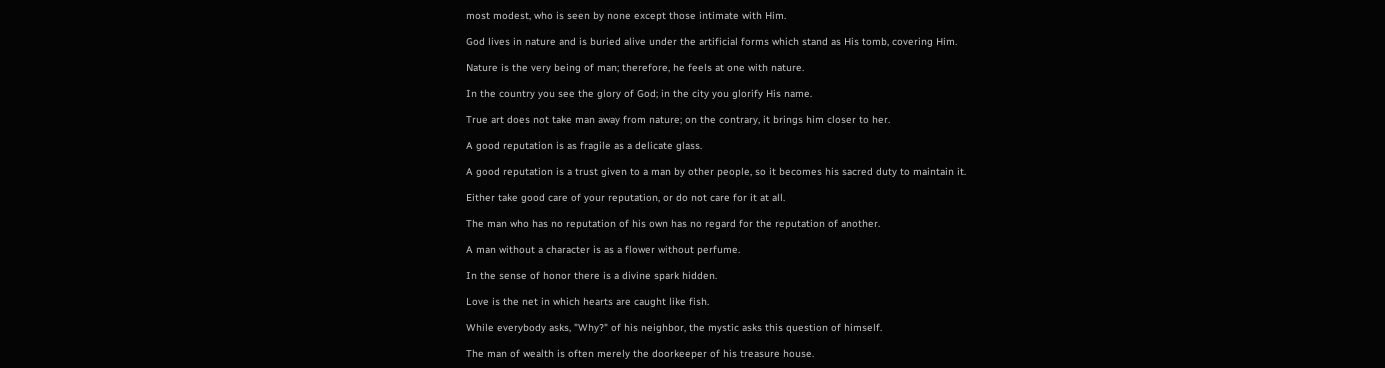most modest, who is seen by none except those intimate with Him.

God lives in nature and is buried alive under the artificial forms which stand as His tomb, covering Him.

Nature is the very being of man; therefore, he feels at one with nature.

In the country you see the glory of God; in the city you glorify His name.

True art does not take man away from nature; on the contrary, it brings him closer to her.

A good reputation is as fragile as a delicate glass.

A good reputation is a trust given to a man by other people, so it becomes his sacred duty to maintain it.

Either take good care of your reputation, or do not care for it at all.

The man who has no reputation of his own has no regard for the reputation of another.

A man without a character is as a flower without perfume.

In the sense of honor there is a divine spark hidden.

Love is the net in which hearts are caught like fish.

While everybody asks, "Why?" of his neighbor, the mystic asks this question of himself.

The man of wealth is often merely the doorkeeper of his treasure house.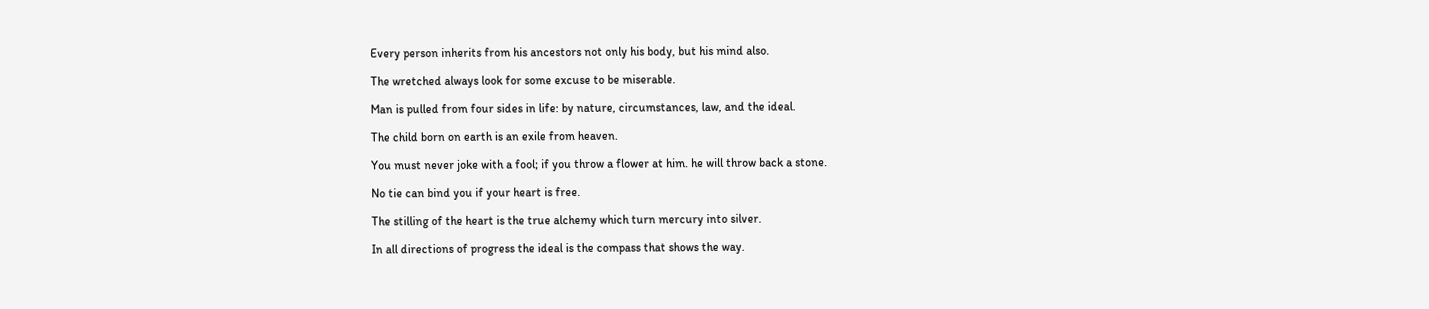Every person inherits from his ancestors not only his body, but his mind also.

The wretched always look for some excuse to be miserable.

Man is pulled from four sides in life: by nature, circumstances, law, and the ideal.

The child born on earth is an exile from heaven.

You must never joke with a fool; if you throw a flower at him. he will throw back a stone.

No tie can bind you if your heart is free.

The stilling of the heart is the true alchemy which turn mercury into silver.

In all directions of progress the ideal is the compass that shows the way.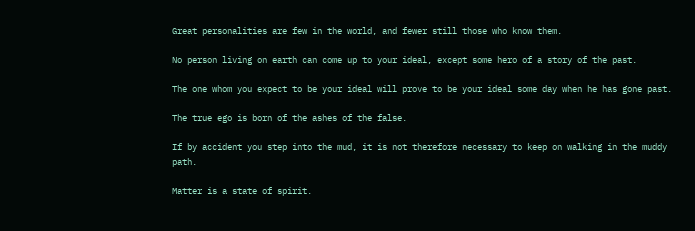Great personalities are few in the world, and fewer still those who know them.

No person living on earth can come up to your ideal, except some hero of a story of the past.

The one whom you expect to be your ideal will prove to be your ideal some day when he has gone past.

The true ego is born of the ashes of the false.

If by accident you step into the mud, it is not therefore necessary to keep on walking in the muddy path.

Matter is a state of spirit.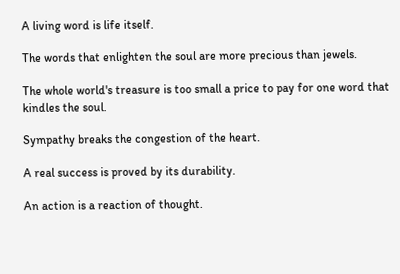A living word is life itself.

The words that enlighten the soul are more precious than jewels.

The whole world's treasure is too small a price to pay for one word that kindles the soul.

Sympathy breaks the congestion of the heart.

A real success is proved by its durability.

An action is a reaction of thought.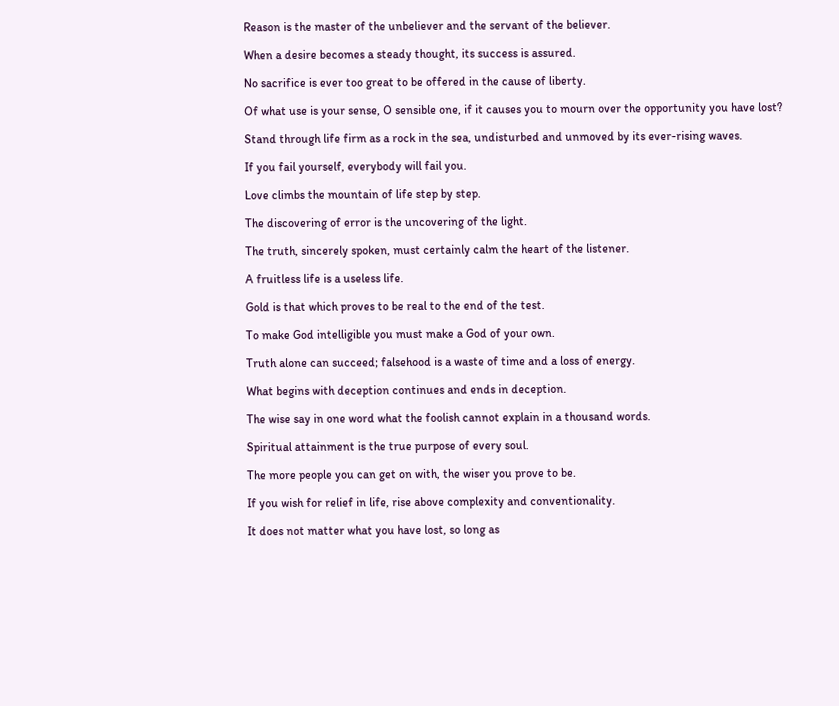Reason is the master of the unbeliever and the servant of the believer.

When a desire becomes a steady thought, its success is assured.

No sacrifice is ever too great to be offered in the cause of liberty.

Of what use is your sense, O sensible one, if it causes you to mourn over the opportunity you have lost?

Stand through life firm as a rock in the sea, undisturbed and unmoved by its ever-rising waves.

If you fail yourself, everybody will fail you.

Love climbs the mountain of life step by step.

The discovering of error is the uncovering of the light.

The truth, sincerely spoken, must certainly calm the heart of the listener.

A fruitless life is a useless life.

Gold is that which proves to be real to the end of the test.

To make God intelligible you must make a God of your own.

Truth alone can succeed; falsehood is a waste of time and a loss of energy.

What begins with deception continues and ends in deception.

The wise say in one word what the foolish cannot explain in a thousand words.

Spiritual attainment is the true purpose of every soul.

The more people you can get on with, the wiser you prove to be.

If you wish for relief in life, rise above complexity and conventionality.

It does not matter what you have lost, so long as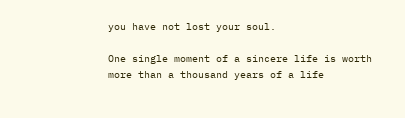you have not lost your soul.

One single moment of a sincere life is worth more than a thousand years of a life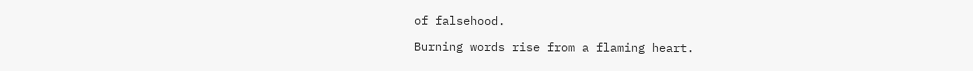of falsehood.

Burning words rise from a flaming heart.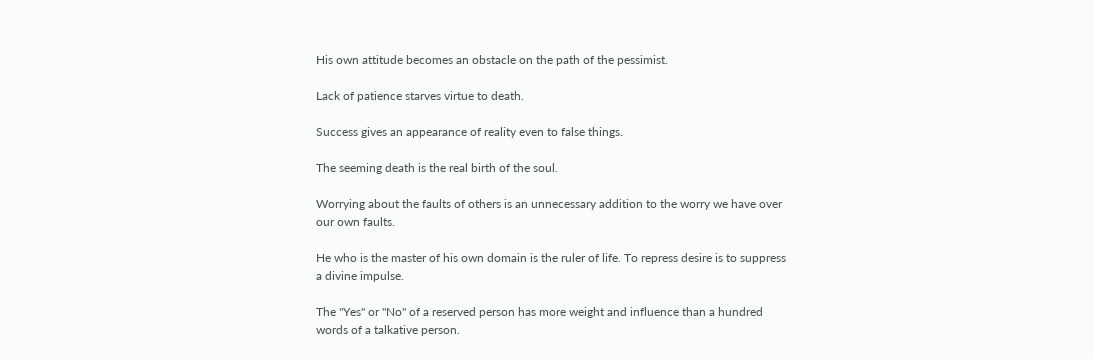His own attitude becomes an obstacle on the path of the pessimist.

Lack of patience starves virtue to death.

Success gives an appearance of reality even to false things.

The seeming death is the real birth of the soul.

Worrying about the faults of others is an unnecessary addition to the worry we have over our own faults.

He who is the master of his own domain is the ruler of life. To repress desire is to suppress a divine impulse.

The "Yes" or "No" of a reserved person has more weight and influence than a hundred words of a talkative person.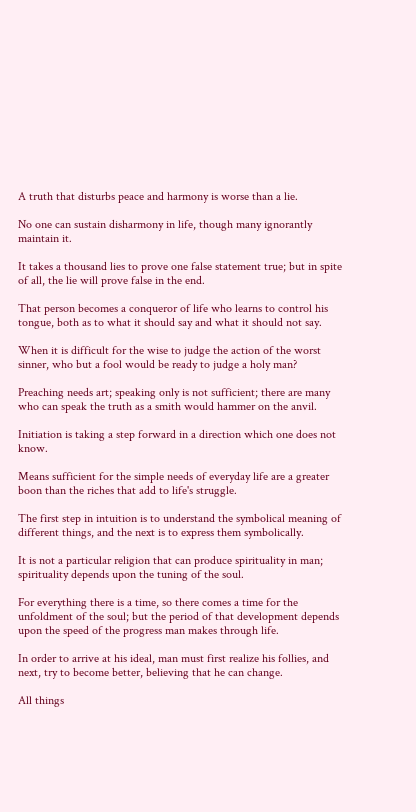A truth that disturbs peace and harmony is worse than a lie.

No one can sustain disharmony in life, though many ignorantly maintain it.

It takes a thousand lies to prove one false statement true; but in spite of all, the lie will prove false in the end.

That person becomes a conqueror of life who learns to control his tongue, both as to what it should say and what it should not say.

When it is difficult for the wise to judge the action of the worst sinner, who but a fool would be ready to judge a holy man?

Preaching needs art; speaking only is not sufficient; there are many who can speak the truth as a smith would hammer on the anvil.

Initiation is taking a step forward in a direction which one does not know.

Means sufficient for the simple needs of everyday life are a greater boon than the riches that add to life's struggle.

The first step in intuition is to understand the symbolical meaning of different things, and the next is to express them symbolically.

It is not a particular religion that can produce spirituality in man; spirituality depends upon the tuning of the soul.

For everything there is a time, so there comes a time for the unfoldment of the soul; but the period of that development depends upon the speed of the progress man makes through life.

In order to arrive at his ideal, man must first realize his follies, and next, try to become better, believing that he can change.

All things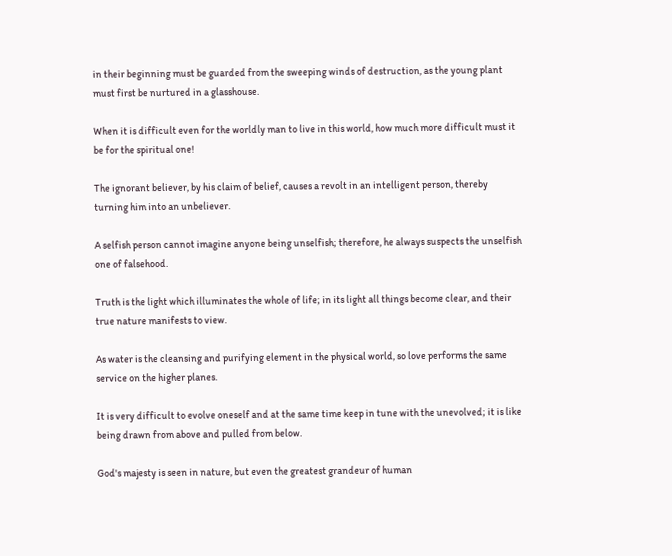in their beginning must be guarded from the sweeping winds of destruction, as the young plant must first be nurtured in a glasshouse.

When it is difficult even for the worldly man to live in this world, how much more difficult must it be for the spiritual one!

The ignorant believer, by his claim of belief, causes a revolt in an intelligent person, thereby turning him into an unbeliever.

A selfish person cannot imagine anyone being unselfish; therefore, he always suspects the unselfish one of falsehood.

Truth is the light which illuminates the whole of life; in its light all things become clear, and their true nature manifests to view.

As water is the cleansing and purifying element in the physical world, so love performs the same service on the higher planes.

It is very difficult to evolve oneself and at the same time keep in tune with the unevolved; it is like being drawn from above and pulled from below.

God's majesty is seen in nature, but even the greatest grandeur of human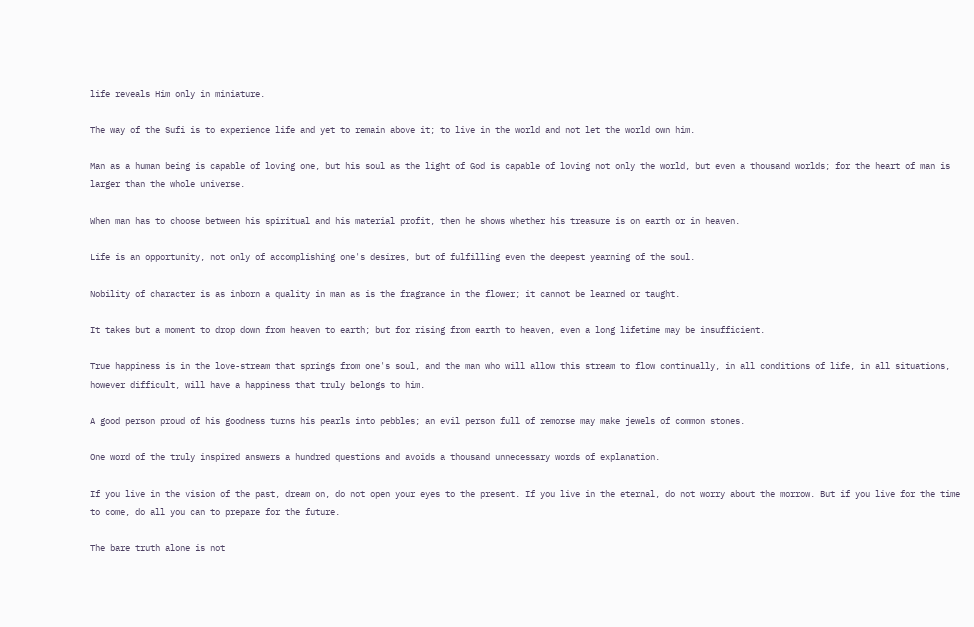life reveals Him only in miniature.

The way of the Sufi is to experience life and yet to remain above it; to live in the world and not let the world own him.

Man as a human being is capable of loving one, but his soul as the light of God is capable of loving not only the world, but even a thousand worlds; for the heart of man is larger than the whole universe.

When man has to choose between his spiritual and his material profit, then he shows whether his treasure is on earth or in heaven.

Life is an opportunity, not only of accomplishing one's desires, but of fulfilling even the deepest yearning of the soul.

Nobility of character is as inborn a quality in man as is the fragrance in the flower; it cannot be learned or taught.

It takes but a moment to drop down from heaven to earth; but for rising from earth to heaven, even a long lifetime may be insufficient.

True happiness is in the love-stream that springs from one's soul, and the man who will allow this stream to flow continually, in all conditions of life, in all situations, however difficult, will have a happiness that truly belongs to him.

A good person proud of his goodness turns his pearls into pebbles; an evil person full of remorse may make jewels of common stones.

One word of the truly inspired answers a hundred questions and avoids a thousand unnecessary words of explanation.

If you live in the vision of the past, dream on, do not open your eyes to the present. If you live in the eternal, do not worry about the morrow. But if you live for the time to come, do all you can to prepare for the future.

The bare truth alone is not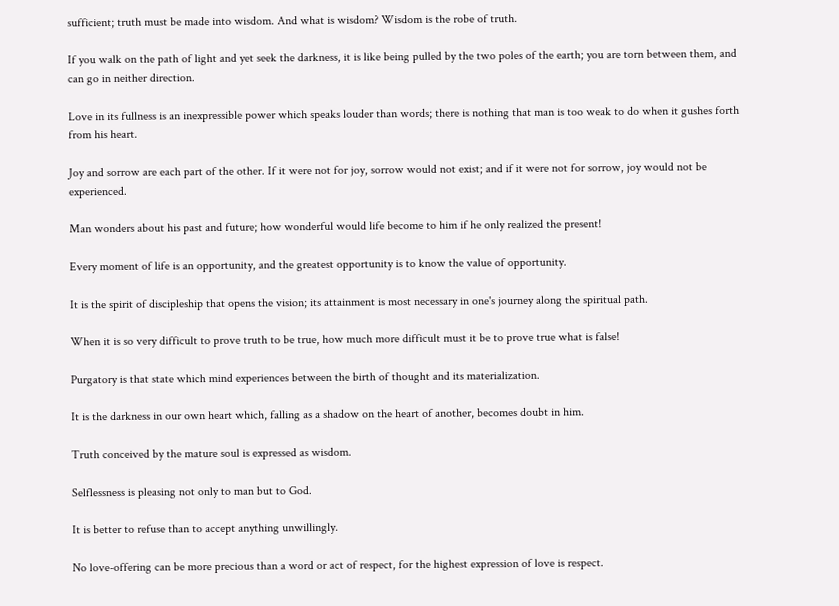sufficient; truth must be made into wisdom. And what is wisdom? Wisdom is the robe of truth.

If you walk on the path of light and yet seek the darkness, it is like being pulled by the two poles of the earth; you are torn between them, and can go in neither direction.

Love in its fullness is an inexpressible power which speaks louder than words; there is nothing that man is too weak to do when it gushes forth from his heart.

Joy and sorrow are each part of the other. If it were not for joy, sorrow would not exist; and if it were not for sorrow, joy would not be experienced.

Man wonders about his past and future; how wonderful would life become to him if he only realized the present!

Every moment of life is an opportunity, and the greatest opportunity is to know the value of opportunity.

It is the spirit of discipleship that opens the vision; its attainment is most necessary in one's journey along the spiritual path.

When it is so very difficult to prove truth to be true, how much more difficult must it be to prove true what is false!

Purgatory is that state which mind experiences between the birth of thought and its materialization.

It is the darkness in our own heart which, falling as a shadow on the heart of another, becomes doubt in him.

Truth conceived by the mature soul is expressed as wisdom.

Selflessness is pleasing not only to man but to God.

It is better to refuse than to accept anything unwillingly.

No love-offering can be more precious than a word or act of respect, for the highest expression of love is respect.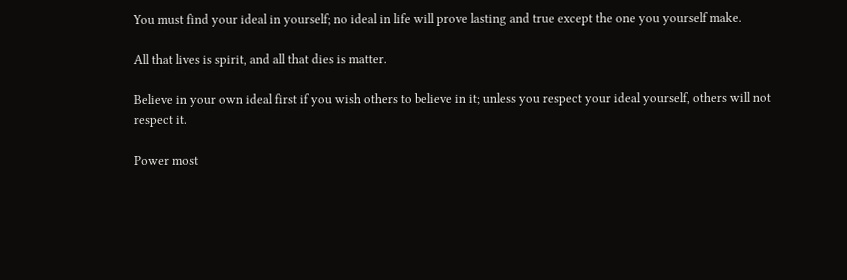You must find your ideal in yourself; no ideal in life will prove lasting and true except the one you yourself make.

All that lives is spirit, and all that dies is matter.

Believe in your own ideal first if you wish others to believe in it; unless you respect your ideal yourself, others will not respect it.

Power most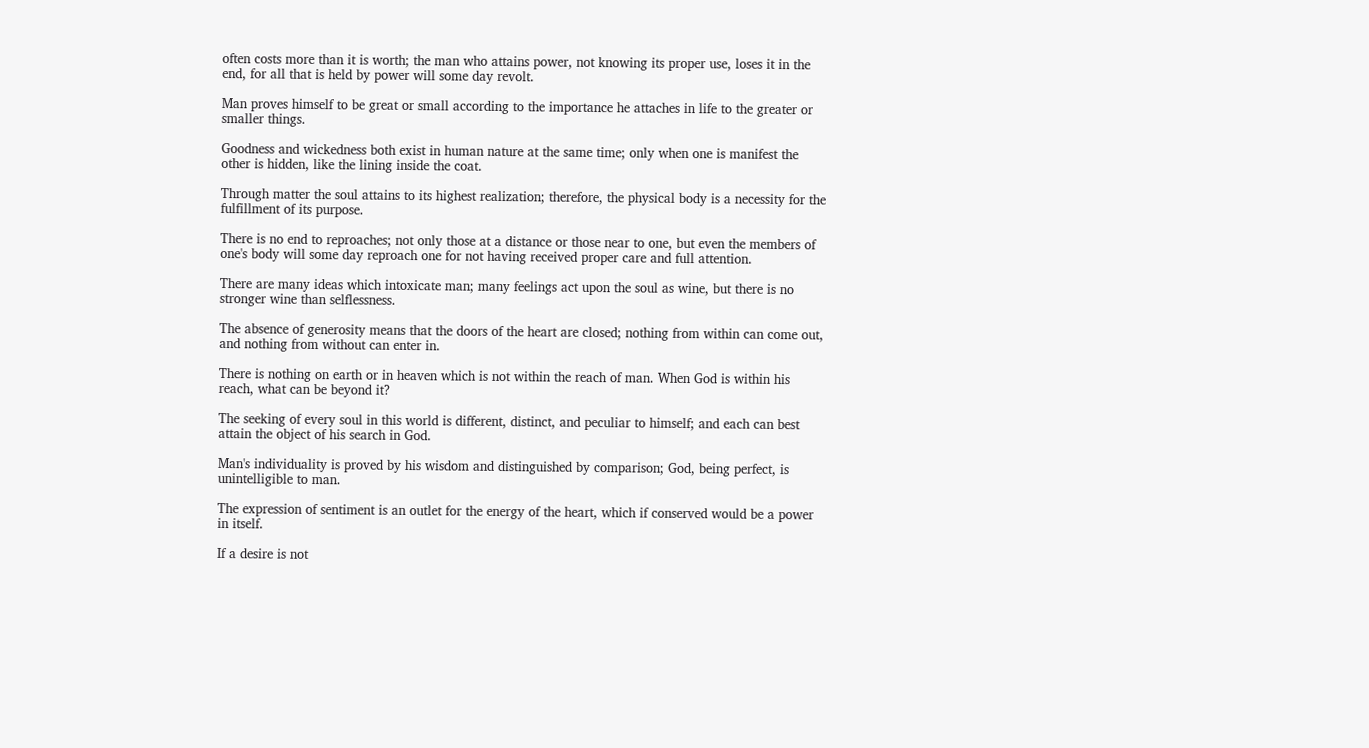often costs more than it is worth; the man who attains power, not knowing its proper use, loses it in the end, for all that is held by power will some day revolt.

Man proves himself to be great or small according to the importance he attaches in life to the greater or smaller things.

Goodness and wickedness both exist in human nature at the same time; only when one is manifest the other is hidden, like the lining inside the coat.

Through matter the soul attains to its highest realization; therefore, the physical body is a necessity for the fulfillment of its purpose.

There is no end to reproaches; not only those at a distance or those near to one, but even the members of one's body will some day reproach one for not having received proper care and full attention.

There are many ideas which intoxicate man; many feelings act upon the soul as wine, but there is no stronger wine than selflessness.

The absence of generosity means that the doors of the heart are closed; nothing from within can come out, and nothing from without can enter in.

There is nothing on earth or in heaven which is not within the reach of man. When God is within his reach, what can be beyond it?

The seeking of every soul in this world is different, distinct, and peculiar to himself; and each can best attain the object of his search in God.

Man's individuality is proved by his wisdom and distinguished by comparison; God, being perfect, is unintelligible to man.

The expression of sentiment is an outlet for the energy of the heart, which if conserved would be a power in itself.

If a desire is not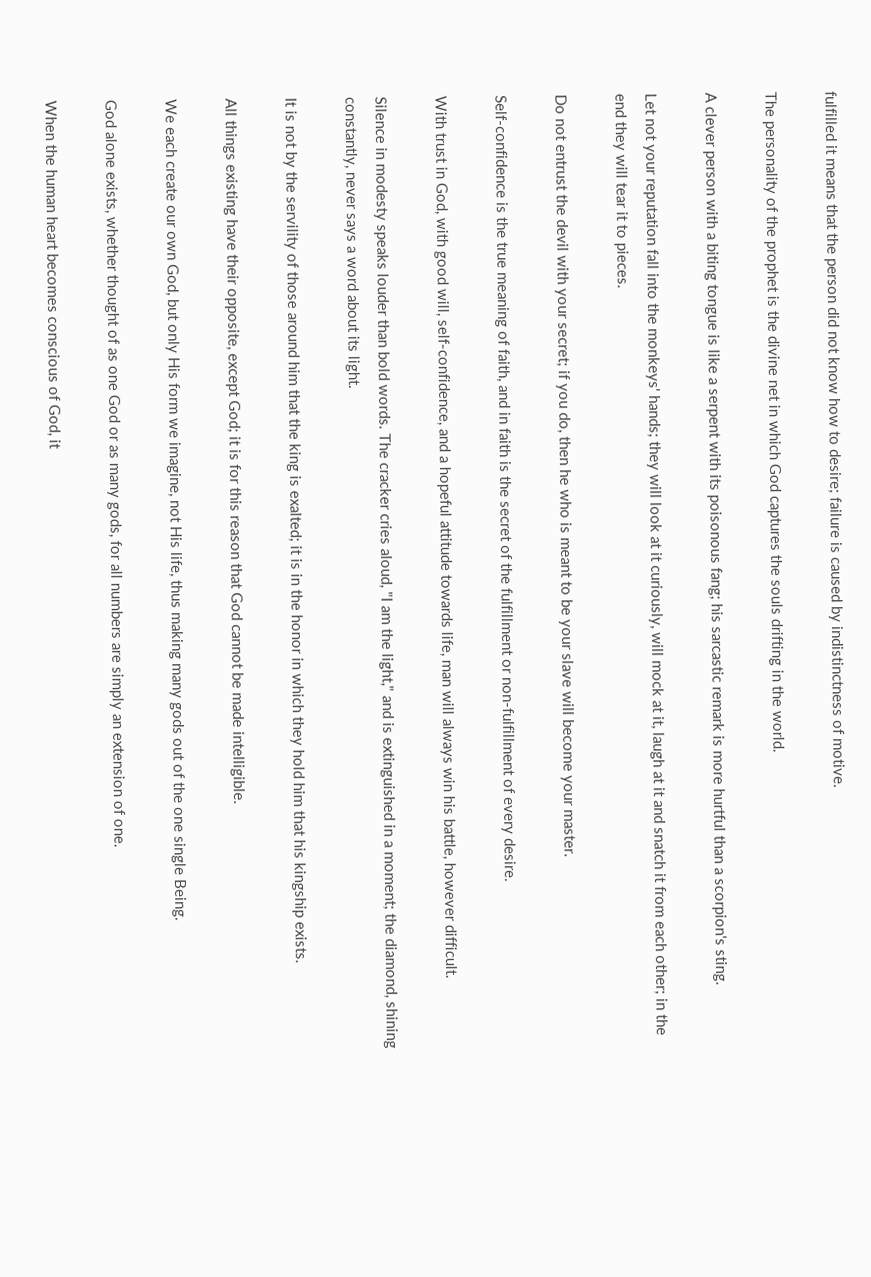fulfilled it means that the person did not know how to desire; failure is caused by indistinctness of motive.

The personality of the prophet is the divine net in which God captures the souls drifting in the world.

A clever person with a biting tongue is like a serpent with its poisonous fang; his sarcastic remark is more hurtful than a scorpion's sting.

Let not your reputation fall into the monkeys' hands; they will look at it curiously, will mock at it, laugh at it and snatch it from each other; in the end they will tear it to pieces.

Do not entrust the devil with your secret; if you do, then he who is meant to be your slave will become your master.

Self-confidence is the true meaning of faith, and in faith is the secret of the fulfillment or non-fulfillment of every desire.

With trust in God, with good will, self-confidence, and a hopeful attitude towards life, man will always win his battle, however difficult.

Silence in modesty speaks louder than bold words. The cracker cries aloud, "I am the light," and is extinguished in a moment; the diamond, shining constantly, never says a word about its light.

It is not by the servility of those around him that the king is exalted; it is in the honor in which they hold him that his kingship exists.

All things existing have their opposite, except God; it is for this reason that God cannot be made intelligible.

We each create our own God, but only His form we imagine, not His life, thus making many gods out of the one single Being.

God alone exists, whether thought of as one God or as many gods, for all numbers are simply an extension of one.

When the human heart becomes conscious of God, it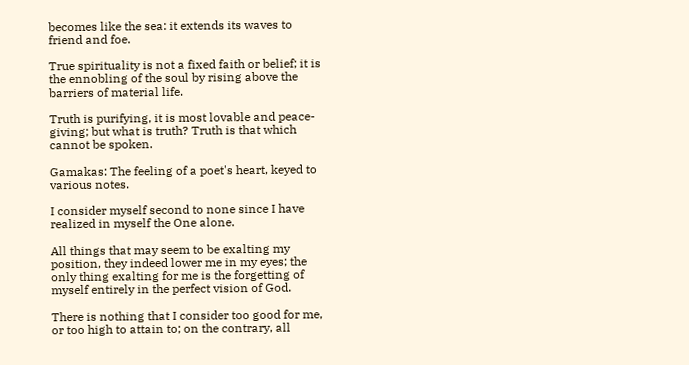becomes like the sea: it extends its waves to friend and foe.

True spirituality is not a fixed faith or belief; it is the ennobling of the soul by rising above the barriers of material life.

Truth is purifying, it is most lovable and peace-giving; but what is truth? Truth is that which cannot be spoken.

Gamakas: The feeling of a poet's heart, keyed to various notes.

I consider myself second to none since I have realized in myself the One alone.

All things that may seem to be exalting my position, they indeed lower me in my eyes; the only thing exalting for me is the forgetting of myself entirely in the perfect vision of God.

There is nothing that I consider too good for me, or too high to attain to; on the contrary, all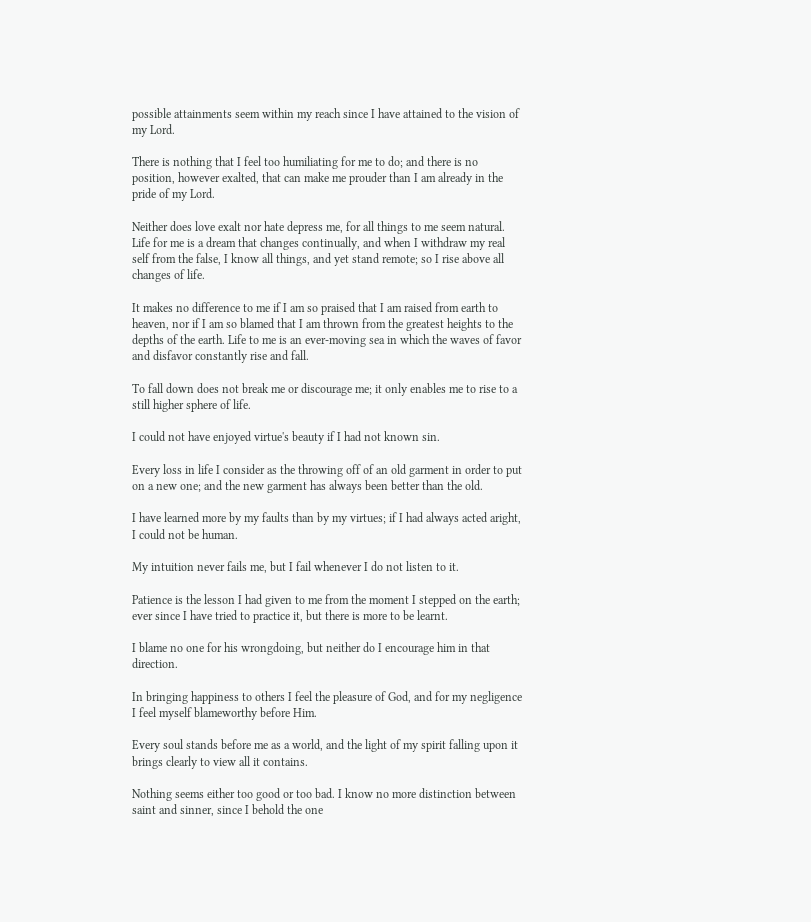possible attainments seem within my reach since I have attained to the vision of my Lord.

There is nothing that I feel too humiliating for me to do; and there is no position, however exalted, that can make me prouder than I am already in the pride of my Lord.

Neither does love exalt nor hate depress me, for all things to me seem natural. Life for me is a dream that changes continually, and when I withdraw my real self from the false, I know all things, and yet stand remote; so I rise above all changes of life.

It makes no difference to me if I am so praised that I am raised from earth to heaven, nor if I am so blamed that I am thrown from the greatest heights to the depths of the earth. Life to me is an ever-moving sea in which the waves of favor and disfavor constantly rise and fall.

To fall down does not break me or discourage me; it only enables me to rise to a still higher sphere of life.

I could not have enjoyed virtue's beauty if I had not known sin.

Every loss in life I consider as the throwing off of an old garment in order to put on a new one; and the new garment has always been better than the old.

I have learned more by my faults than by my virtues; if I had always acted aright, I could not be human.

My intuition never fails me, but I fail whenever I do not listen to it.

Patience is the lesson I had given to me from the moment I stepped on the earth; ever since I have tried to practice it, but there is more to be learnt.

I blame no one for his wrongdoing, but neither do I encourage him in that direction.

In bringing happiness to others I feel the pleasure of God, and for my negligence I feel myself blameworthy before Him.

Every soul stands before me as a world, and the light of my spirit falling upon it brings clearly to view all it contains.

Nothing seems either too good or too bad. I know no more distinction between saint and sinner, since I behold the one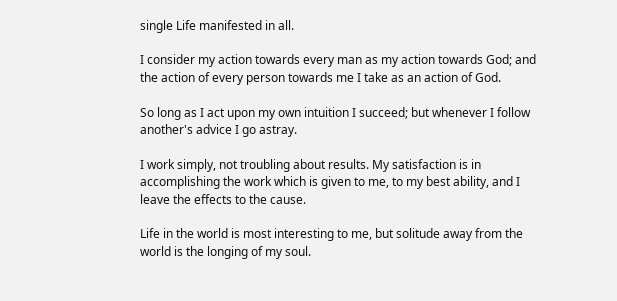single Life manifested in all.

I consider my action towards every man as my action towards God; and the action of every person towards me I take as an action of God.

So long as I act upon my own intuition I succeed; but whenever I follow another's advice I go astray.

I work simply, not troubling about results. My satisfaction is in accomplishing the work which is given to me, to my best ability, and I leave the effects to the cause.

Life in the world is most interesting to me, but solitude away from the world is the longing of my soul.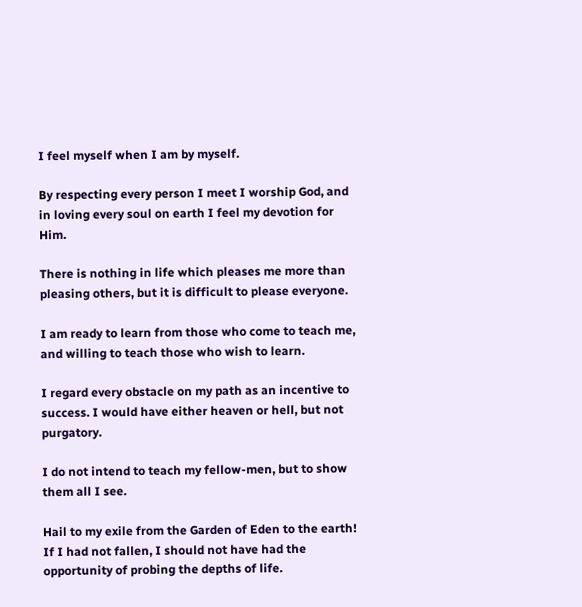I feel myself when I am by myself.

By respecting every person I meet I worship God, and in loving every soul on earth I feel my devotion for Him.

There is nothing in life which pleases me more than pleasing others, but it is difficult to please everyone.

I am ready to learn from those who come to teach me, and willing to teach those who wish to learn.

I regard every obstacle on my path as an incentive to success. I would have either heaven or hell, but not purgatory.

I do not intend to teach my fellow-men, but to show them all I see.

Hail to my exile from the Garden of Eden to the earth! If I had not fallen, I should not have had the opportunity of probing the depths of life.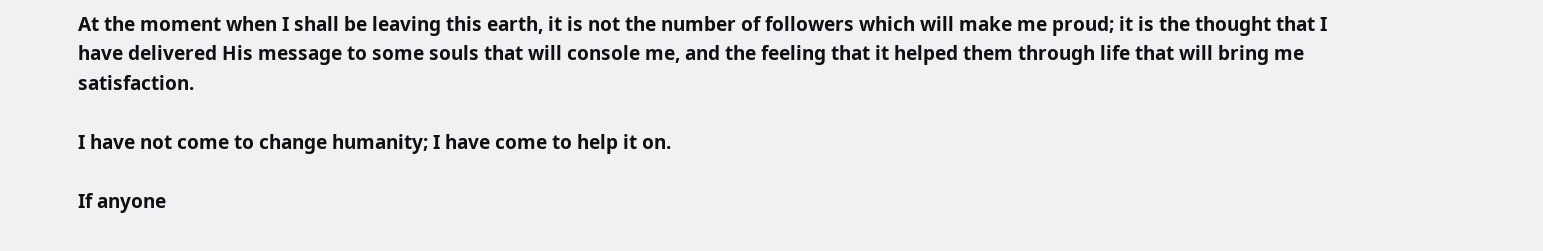At the moment when I shall be leaving this earth, it is not the number of followers which will make me proud; it is the thought that I have delivered His message to some souls that will console me, and the feeling that it helped them through life that will bring me satisfaction.

I have not come to change humanity; I have come to help it on.

If anyone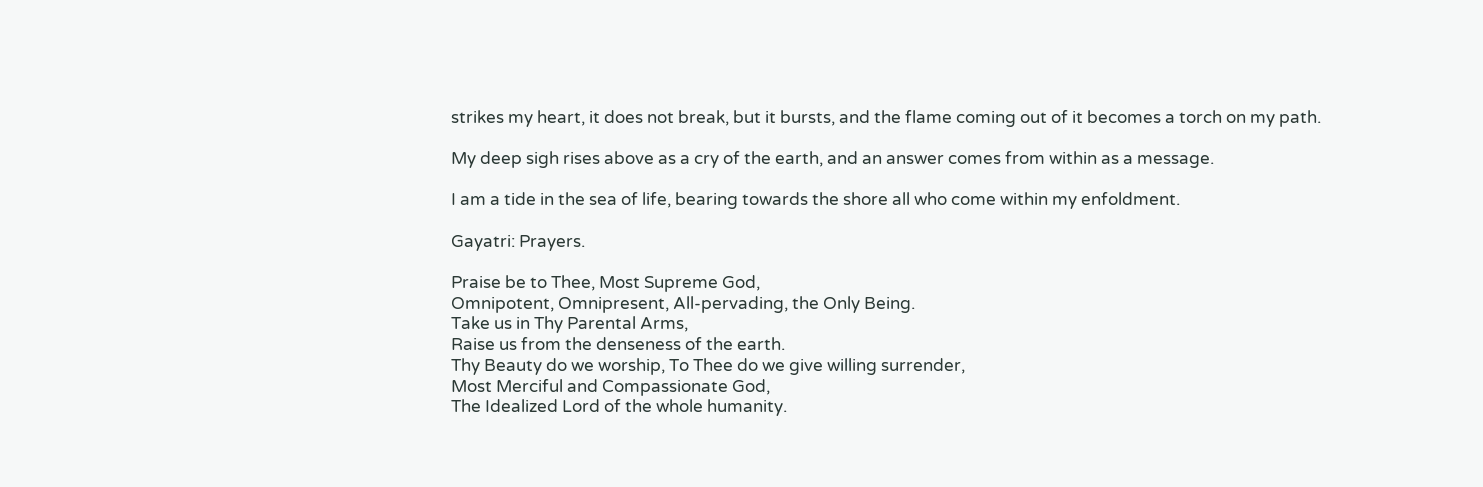strikes my heart, it does not break, but it bursts, and the flame coming out of it becomes a torch on my path.

My deep sigh rises above as a cry of the earth, and an answer comes from within as a message.

I am a tide in the sea of life, bearing towards the shore all who come within my enfoldment.

Gayatri: Prayers.

Praise be to Thee, Most Supreme God,
Omnipotent, Omnipresent, All-pervading, the Only Being.
Take us in Thy Parental Arms,
Raise us from the denseness of the earth.
Thy Beauty do we worship, To Thee do we give willing surrender,
Most Merciful and Compassionate God,
The Idealized Lord of the whole humanity.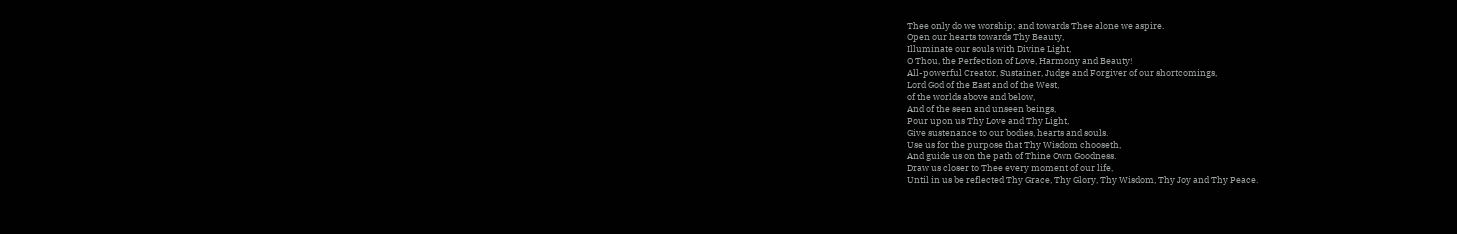Thee only do we worship; and towards Thee alone we aspire.
Open our hearts towards Thy Beauty,
Illuminate our souls with Divine Light,
O Thou, the Perfection of Love, Harmony and Beauty!
All-powerful Creator, Sustainer, Judge and Forgiver of our shortcomings,
Lord God of the East and of the West,
of the worlds above and below,
And of the seen and unseen beings,
Pour upon us Thy Love and Thy Light,
Give sustenance to our bodies, hearts and souls.
Use us for the purpose that Thy Wisdom chooseth,
And guide us on the path of Thine Own Goodness.
Draw us closer to Thee every moment of our life,
Until in us be reflected Thy Grace, Thy Glory, Thy Wisdom, Thy Joy and Thy Peace.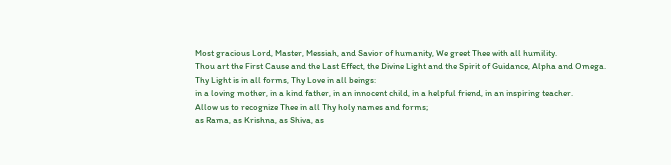Most gracious Lord, Master, Messiah, and Savior of humanity, We greet Thee with all humility.
Thou art the First Cause and the Last Effect, the Divine Light and the Spirit of Guidance, Alpha and Omega.
Thy Light is in all forms, Thy Love in all beings:
in a loving mother, in a kind father, in an innocent child, in a helpful friend, in an inspiring teacher.
Allow us to recognize Thee in all Thy holy names and forms;
as Rama, as Krishna, as Shiva, as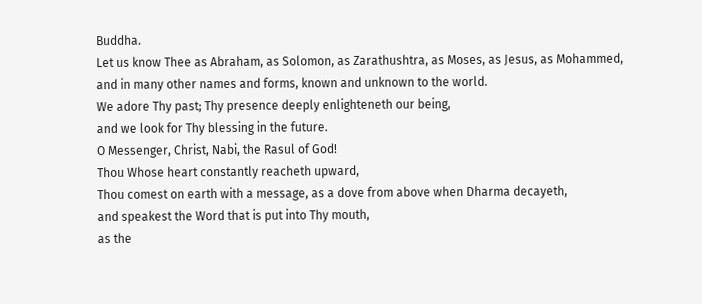Buddha.
Let us know Thee as Abraham, as Solomon, as Zarathushtra, as Moses, as Jesus, as Mohammed,
and in many other names and forms, known and unknown to the world.
We adore Thy past; Thy presence deeply enlighteneth our being,
and we look for Thy blessing in the future.
O Messenger, Christ, Nabi, the Rasul of God!
Thou Whose heart constantly reacheth upward,
Thou comest on earth with a message, as a dove from above when Dharma decayeth,
and speakest the Word that is put into Thy mouth,
as the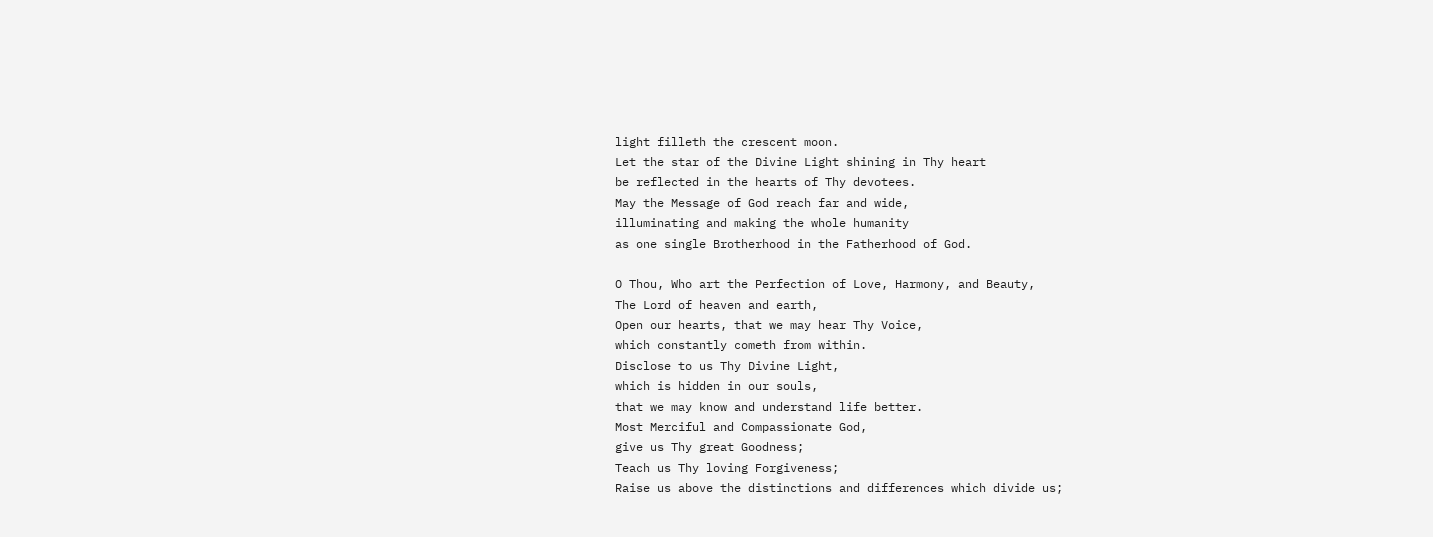light filleth the crescent moon.
Let the star of the Divine Light shining in Thy heart
be reflected in the hearts of Thy devotees.
May the Message of God reach far and wide,
illuminating and making the whole humanity
as one single Brotherhood in the Fatherhood of God.

O Thou, Who art the Perfection of Love, Harmony, and Beauty,
The Lord of heaven and earth,
Open our hearts, that we may hear Thy Voice,
which constantly cometh from within.
Disclose to us Thy Divine Light,
which is hidden in our souls,
that we may know and understand life better.
Most Merciful and Compassionate God,
give us Thy great Goodness;
Teach us Thy loving Forgiveness;
Raise us above the distinctions and differences which divide us;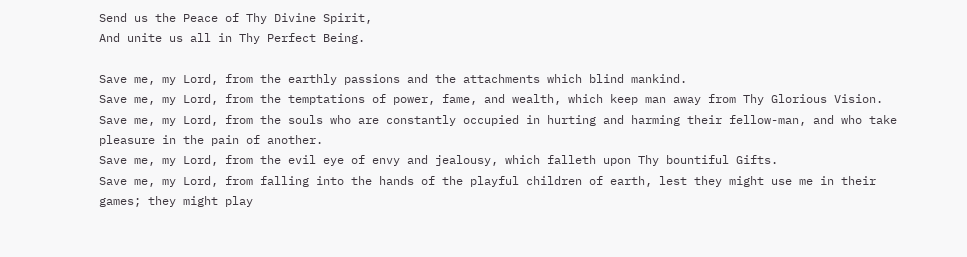Send us the Peace of Thy Divine Spirit,
And unite us all in Thy Perfect Being.

Save me, my Lord, from the earthly passions and the attachments which blind mankind.
Save me, my Lord, from the temptations of power, fame, and wealth, which keep man away from Thy Glorious Vision.
Save me, my Lord, from the souls who are constantly occupied in hurting and harming their fellow-man, and who take pleasure in the pain of another.
Save me, my Lord, from the evil eye of envy and jealousy, which falleth upon Thy bountiful Gifts.
Save me, my Lord, from falling into the hands of the playful children of earth, lest they might use me in their games; they might play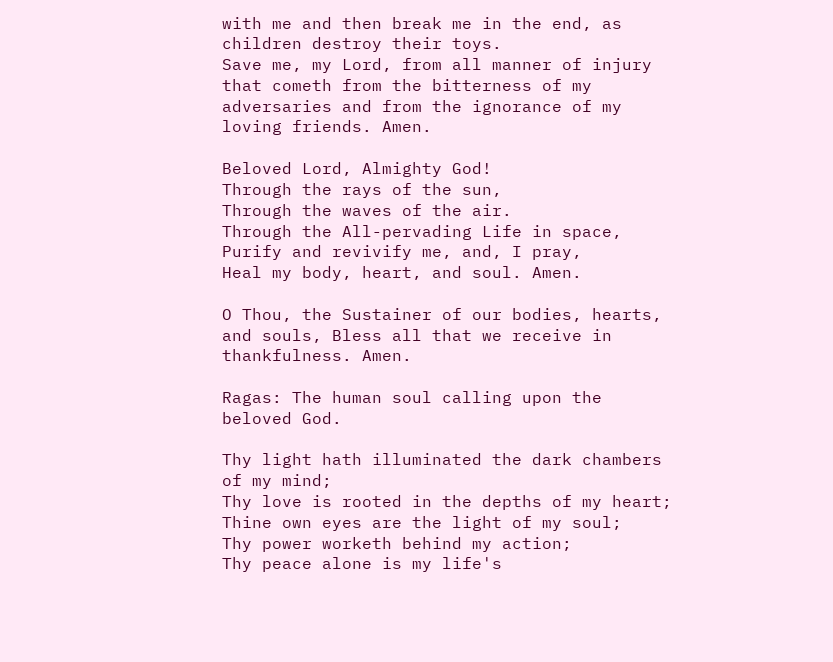with me and then break me in the end, as children destroy their toys.
Save me, my Lord, from all manner of injury that cometh from the bitterness of my adversaries and from the ignorance of my loving friends. Amen.

Beloved Lord, Almighty God!
Through the rays of the sun,
Through the waves of the air.
Through the All-pervading Life in space,
Purify and revivify me, and, I pray,
Heal my body, heart, and soul. Amen.

O Thou, the Sustainer of our bodies, hearts, and souls, Bless all that we receive in thankfulness. Amen.

Ragas: The human soul calling upon the beloved God.

Thy light hath illuminated the dark chambers of my mind;
Thy love is rooted in the depths of my heart;
Thine own eyes are the light of my soul;
Thy power worketh behind my action;
Thy peace alone is my life's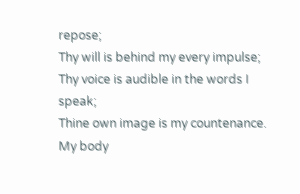repose;
Thy will is behind my every impulse;
Thy voice is audible in the words I speak;
Thine own image is my countenance.
My body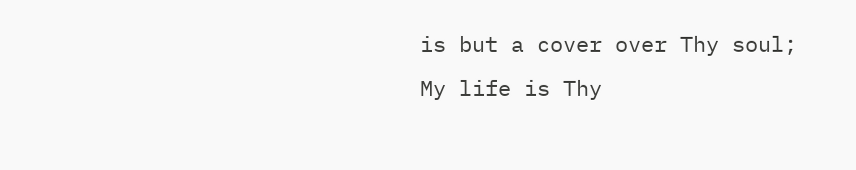is but a cover over Thy soul;
My life is Thy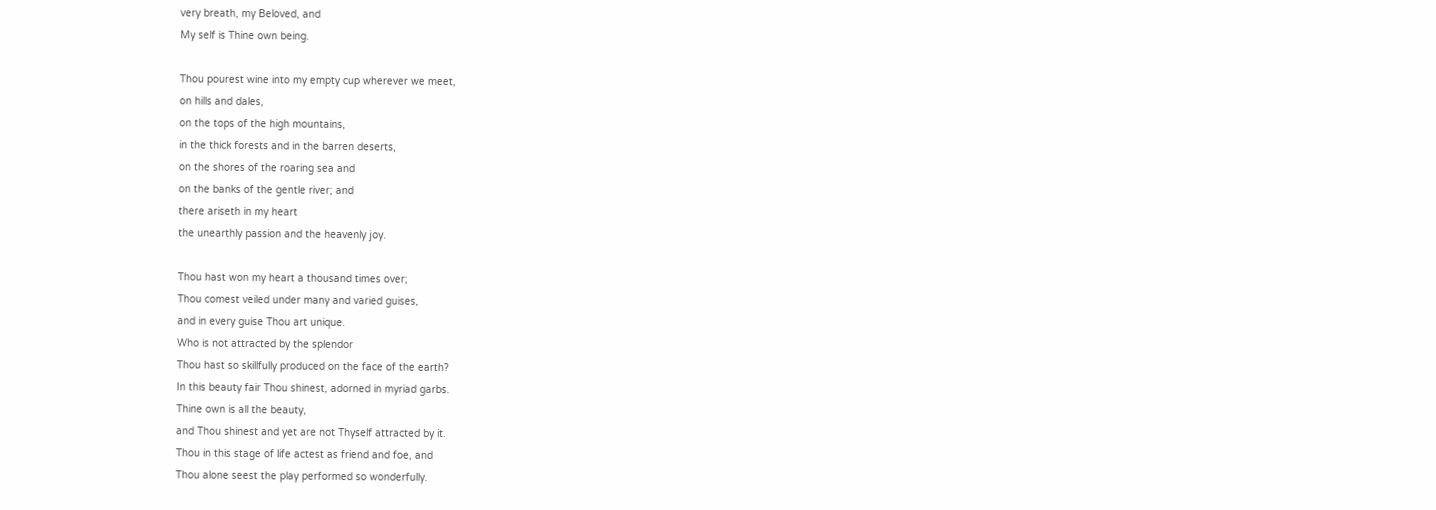very breath, my Beloved, and
My self is Thine own being.

Thou pourest wine into my empty cup wherever we meet,
on hills and dales,
on the tops of the high mountains,
in the thick forests and in the barren deserts,
on the shores of the roaring sea and
on the banks of the gentle river; and
there ariseth in my heart
the unearthly passion and the heavenly joy.

Thou hast won my heart a thousand times over;
Thou comest veiled under many and varied guises,
and in every guise Thou art unique.
Who is not attracted by the splendor
Thou hast so skillfully produced on the face of the earth?
In this beauty fair Thou shinest, adorned in myriad garbs.
Thine own is all the beauty,
and Thou shinest and yet are not Thyself attracted by it.
Thou in this stage of life actest as friend and foe, and
Thou alone seest the play performed so wonderfully.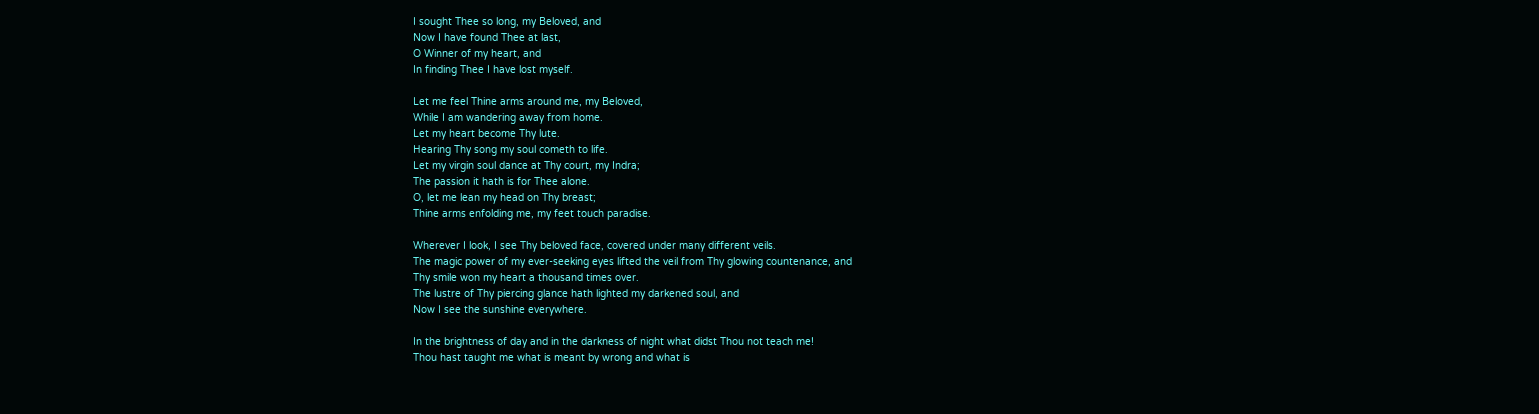I sought Thee so long, my Beloved, and
Now I have found Thee at last,
O Winner of my heart, and
In finding Thee I have lost myself.

Let me feel Thine arms around me, my Beloved,
While I am wandering away from home.
Let my heart become Thy lute.
Hearing Thy song my soul cometh to life.
Let my virgin soul dance at Thy court, my Indra;
The passion it hath is for Thee alone.
O, let me lean my head on Thy breast;
Thine arms enfolding me, my feet touch paradise.

Wherever I look, I see Thy beloved face, covered under many different veils.
The magic power of my ever-seeking eyes lifted the veil from Thy glowing countenance, and
Thy smile won my heart a thousand times over.
The lustre of Thy piercing glance hath lighted my darkened soul, and
Now I see the sunshine everywhere.

In the brightness of day and in the darkness of night what didst Thou not teach me!
Thou hast taught me what is meant by wrong and what is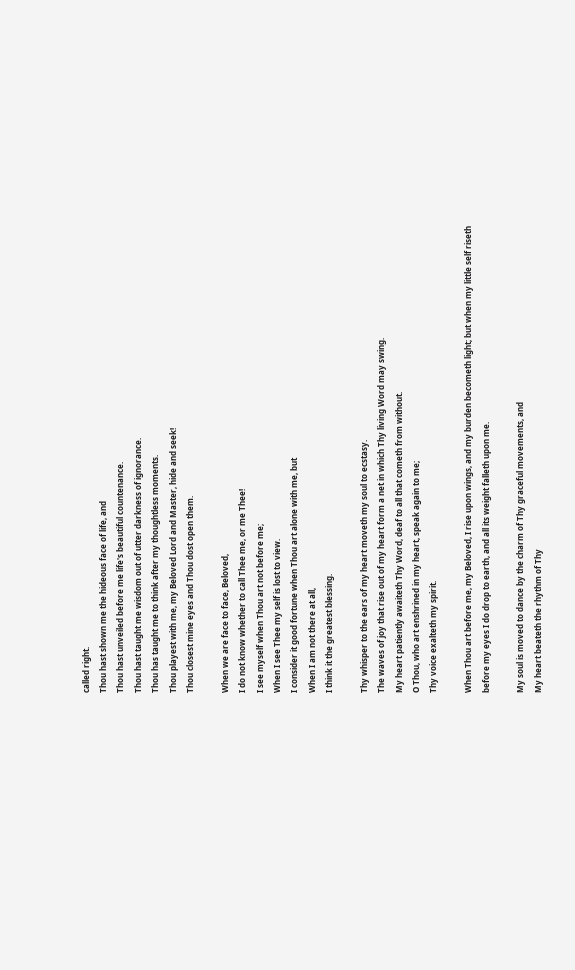called right.
Thou hast shown me the hideous face of life, and
Thou hast unveiled before me life's beautiful countenance.
Thou hast taught me wisdom out of utter darkness of ignorance.
Thou has taught me to think after my thoughtless moments.
Thou playest with me, my Beloved Lord and Master, hide and seek!
Thou closest mine eyes and Thou dost open them.

When we are face to face, Beloved,
I do not know whether to call Thee me, or me Thee!
I see myself when Thou art not before me;
When I see Thee my self is lost to view.
I consider it good fortune when Thou art alone with me, but
When I am not there at all,
I think it the greatest blessing.

Thy whisper to the ears of my heart moveth my soul to ecstasy.
The waves of joy that rise out of my heart form a net in which Thy living Word may swing.
My heart patiently awaiteth Thy Word, deaf to all that cometh from without.
O Thou, who art enshrined in my heart, speak again to me;
Thy voice exalteth my spirit.

When Thou art before me, my Beloved, I rise upon wings, and my burden becometh light; but when my little self riseth before my eyes I do drop to earth, and all its weight falleth upon me.

My soul is moved to dance by the charm of Thy graceful movements, and
My heart beateth the rhythm of Thy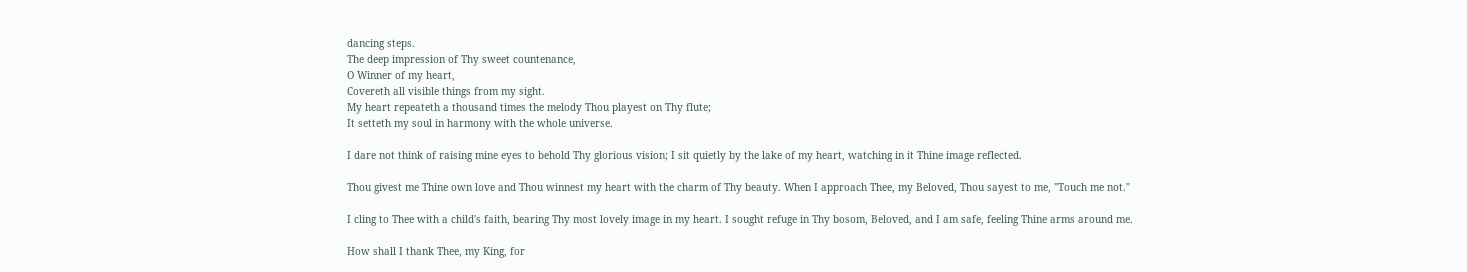dancing steps.
The deep impression of Thy sweet countenance,
O Winner of my heart,
Covereth all visible things from my sight.
My heart repeateth a thousand times the melody Thou playest on Thy flute;
It setteth my soul in harmony with the whole universe.

I dare not think of raising mine eyes to behold Thy glorious vision; I sit quietly by the lake of my heart, watching in it Thine image reflected.

Thou givest me Thine own love and Thou winnest my heart with the charm of Thy beauty. When I approach Thee, my Beloved, Thou sayest to me, "Touch me not."

I cling to Thee with a child's faith, bearing Thy most lovely image in my heart. I sought refuge in Thy bosom, Beloved, and I am safe, feeling Thine arms around me.

How shall I thank Thee, my King, for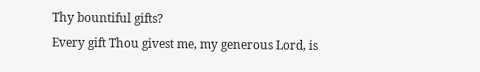Thy bountiful gifts?
Every gift Thou givest me, my generous Lord, is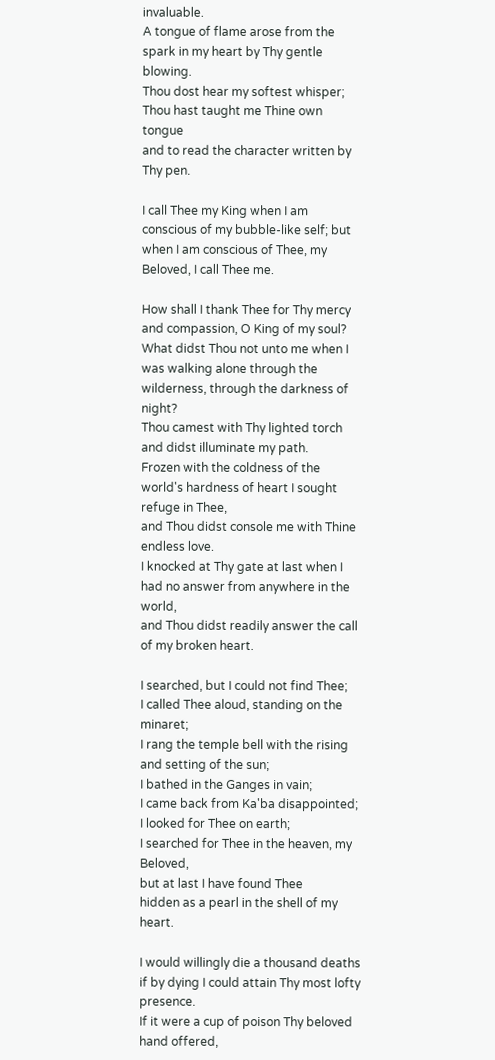invaluable.
A tongue of flame arose from the spark in my heart by Thy gentle blowing.
Thou dost hear my softest whisper;
Thou hast taught me Thine own tongue
and to read the character written by Thy pen.

I call Thee my King when I am conscious of my bubble-like self; but when I am conscious of Thee, my Beloved, I call Thee me.

How shall I thank Thee for Thy mercy and compassion, O King of my soul?
What didst Thou not unto me when I was walking alone through the wilderness, through the darkness of night?
Thou camest with Thy lighted torch and didst illuminate my path.
Frozen with the coldness of the world's hardness of heart I sought refuge in Thee,
and Thou didst console me with Thine endless love.
I knocked at Thy gate at last when I had no answer from anywhere in the world,
and Thou didst readily answer the call of my broken heart.

I searched, but I could not find Thee;
I called Thee aloud, standing on the minaret;
I rang the temple bell with the rising and setting of the sun;
I bathed in the Ganges in vain;
I came back from Ka'ba disappointed;
I looked for Thee on earth;
I searched for Thee in the heaven, my Beloved,
but at last I have found Thee
hidden as a pearl in the shell of my heart.

I would willingly die a thousand deaths if by dying I could attain Thy most lofty presence.
If it were a cup of poison Thy beloved hand offered,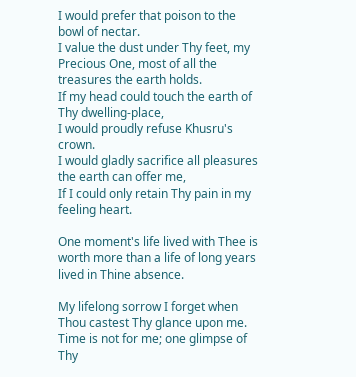I would prefer that poison to the bowl of nectar.
I value the dust under Thy feet, my Precious One, most of all the treasures the earth holds.
If my head could touch the earth of Thy dwelling-place,
I would proudly refuse Khusru's crown.
I would gladly sacrifice all pleasures the earth can offer me,
If I could only retain Thy pain in my feeling heart.

One moment's life lived with Thee is worth more than a life of long years lived in Thine absence.

My lifelong sorrow I forget when Thou castest Thy glance upon me. Time is not for me; one glimpse of Thy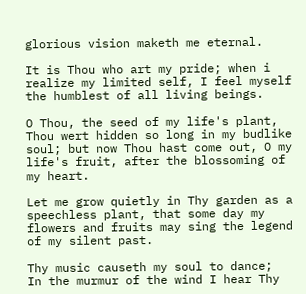glorious vision maketh me eternal.

It is Thou who art my pride; when i realize my limited self, I feel myself the humblest of all living beings.

O Thou, the seed of my life's plant, Thou wert hidden so long in my budlike soul; but now Thou hast come out, O my life's fruit, after the blossoming of my heart.

Let me grow quietly in Thy garden as a speechless plant, that some day my flowers and fruits may sing the legend of my silent past.

Thy music causeth my soul to dance;
In the murmur of the wind I hear Thy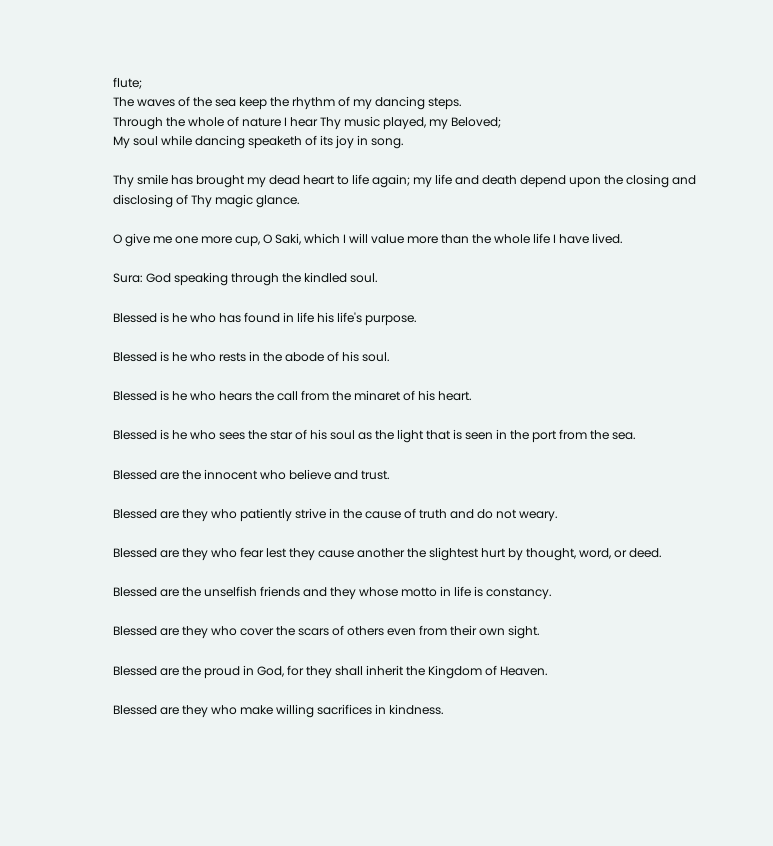flute;
The waves of the sea keep the rhythm of my dancing steps.
Through the whole of nature I hear Thy music played, my Beloved;
My soul while dancing speaketh of its joy in song.

Thy smile has brought my dead heart to life again; my life and death depend upon the closing and disclosing of Thy magic glance.

O give me one more cup, O Saki, which I will value more than the whole life I have lived.

Sura: God speaking through the kindled soul.

Blessed is he who has found in life his life's purpose.

Blessed is he who rests in the abode of his soul.

Blessed is he who hears the call from the minaret of his heart.

Blessed is he who sees the star of his soul as the light that is seen in the port from the sea.

Blessed are the innocent who believe and trust.

Blessed are they who patiently strive in the cause of truth and do not weary.

Blessed are they who fear lest they cause another the slightest hurt by thought, word, or deed.

Blessed are the unselfish friends and they whose motto in life is constancy.

Blessed are they who cover the scars of others even from their own sight.

Blessed are the proud in God, for they shall inherit the Kingdom of Heaven.

Blessed are they who make willing sacrifices in kindness.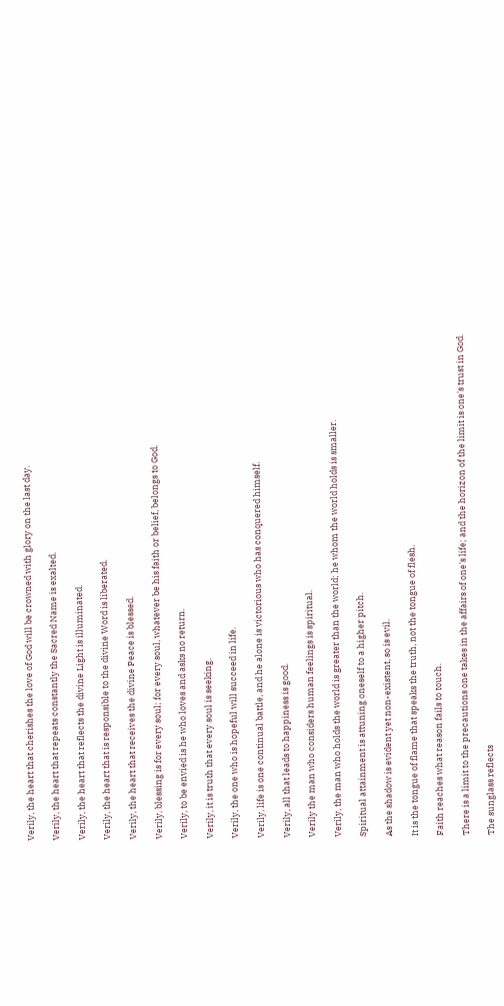Verily, the heart that cherishes the love of God will be crowned with glory on the last day.

Verily, the heart that repeats constantly the Sacred Name is exalted.

Verily, the heart that reflects the divine Light is illuminated.

Verily, the heart that is responsible to the divine Word is liberated.

Verily, the heart that receives the divine Peace is blessed.

Verily, blessing is for every soul; for every soul, whatever be his faith or belief, belongs to God.

Verily, to be envied is he who loves and asks no return.

Verily, it is truth that every soul is seeking.

Verily, the one who is hopeful will succeed in life.

Verily, life is one continual battle, and he alone is victorious who has conquered himself.

Verily, all that leads to happiness is good.

Verily the man who considers human feelings is spiritual.

Verily, the man who holds the world is greater than the world; he whom the world holds is smaller.

Spiritual attainment is attuning oneself to a higher pitch.

As the shadow is evident yet non-existent, so is evil.

It is the tongue of flame that speaks the truth, not the tongue of flesh.

Faith reaches what reason fails to touch.

There is a limit to the precautions one takes in the affairs of one's life; and the horizon of the limit is one's trust in God.

The sunglass reflects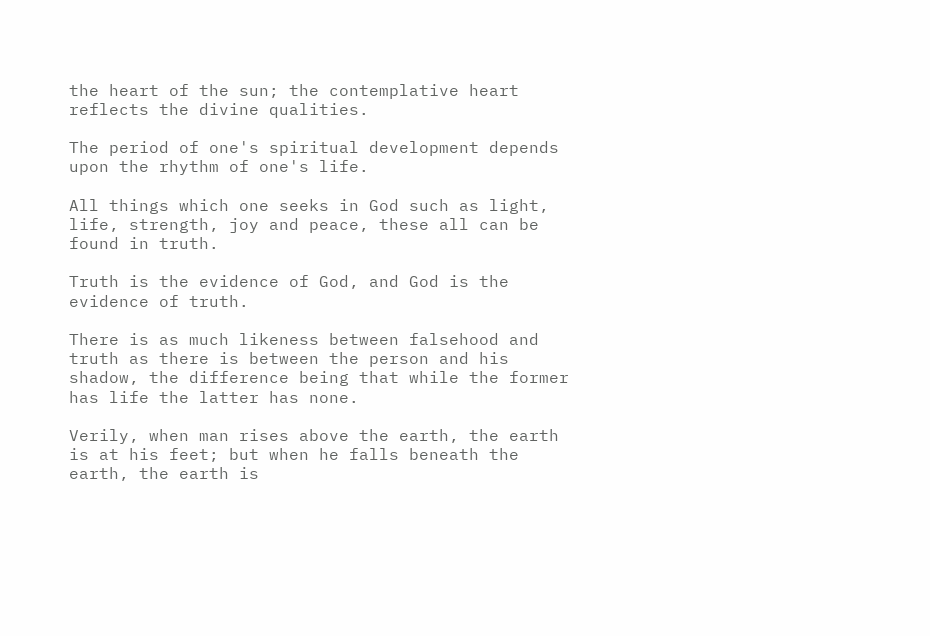the heart of the sun; the contemplative heart reflects the divine qualities.

The period of one's spiritual development depends upon the rhythm of one's life.

All things which one seeks in God such as light, life, strength, joy and peace, these all can be found in truth.

Truth is the evidence of God, and God is the evidence of truth.

There is as much likeness between falsehood and truth as there is between the person and his shadow, the difference being that while the former has life the latter has none.

Verily, when man rises above the earth, the earth is at his feet; but when he falls beneath the earth, the earth is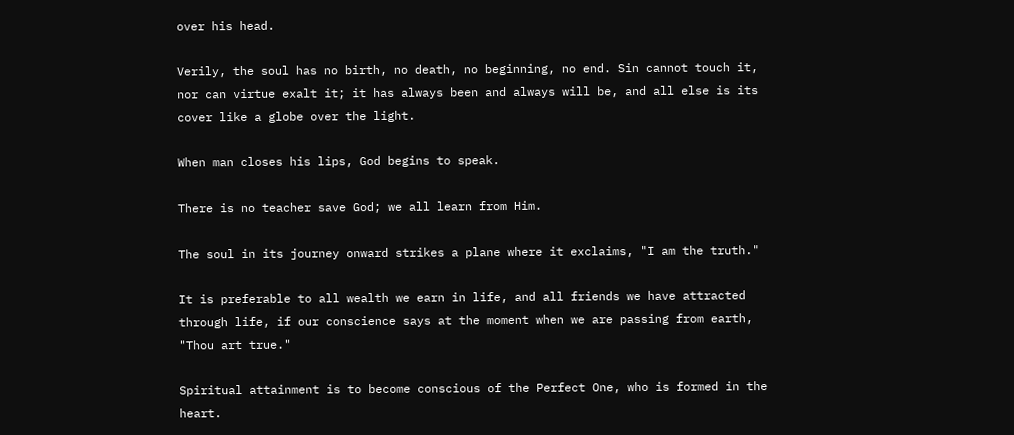over his head.

Verily, the soul has no birth, no death, no beginning, no end. Sin cannot touch it, nor can virtue exalt it; it has always been and always will be, and all else is its cover like a globe over the light.

When man closes his lips, God begins to speak.

There is no teacher save God; we all learn from Him.

The soul in its journey onward strikes a plane where it exclaims, "I am the truth."

It is preferable to all wealth we earn in life, and all friends we have attracted through life, if our conscience says at the moment when we are passing from earth, "Thou art true."

Spiritual attainment is to become conscious of the Perfect One, who is formed in the heart.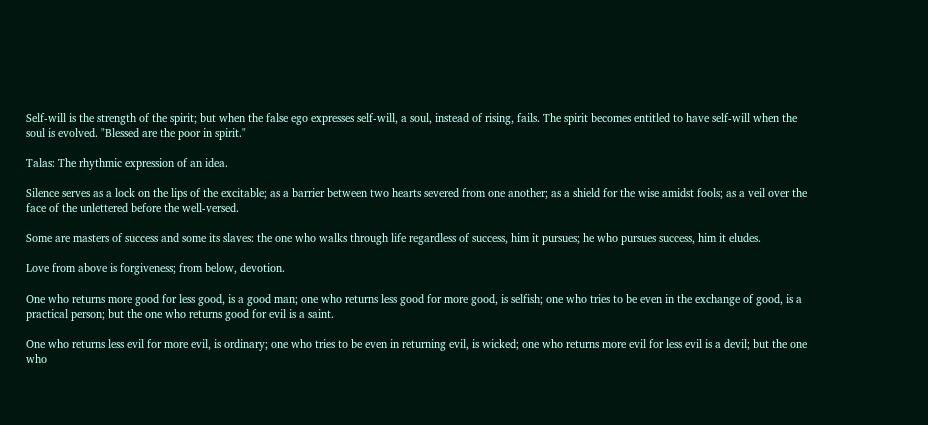Self-will is the strength of the spirit; but when the false ego expresses self-will, a soul, instead of rising, fails. The spirit becomes entitled to have self-will when the soul is evolved. "Blessed are the poor in spirit."

Talas: The rhythmic expression of an idea.

Silence serves as a lock on the lips of the excitable; as a barrier between two hearts severed from one another; as a shield for the wise amidst fools; as a veil over the face of the unlettered before the well-versed.

Some are masters of success and some its slaves: the one who walks through life regardless of success, him it pursues; he who pursues success, him it eludes.

Love from above is forgiveness; from below, devotion.

One who returns more good for less good, is a good man; one who returns less good for more good, is selfish; one who tries to be even in the exchange of good, is a practical person; but the one who returns good for evil is a saint.

One who returns less evil for more evil, is ordinary; one who tries to be even in returning evil, is wicked; one who returns more evil for less evil is a devil; but the one who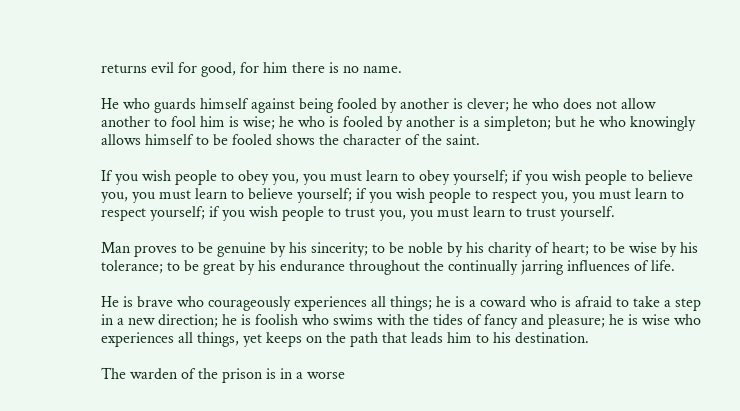returns evil for good, for him there is no name.

He who guards himself against being fooled by another is clever; he who does not allow another to fool him is wise; he who is fooled by another is a simpleton; but he who knowingly allows himself to be fooled shows the character of the saint.

If you wish people to obey you, you must learn to obey yourself; if you wish people to believe you, you must learn to believe yourself; if you wish people to respect you, you must learn to respect yourself; if you wish people to trust you, you must learn to trust yourself.

Man proves to be genuine by his sincerity; to be noble by his charity of heart; to be wise by his tolerance; to be great by his endurance throughout the continually jarring influences of life.

He is brave who courageously experiences all things; he is a coward who is afraid to take a step in a new direction; he is foolish who swims with the tides of fancy and pleasure; he is wise who experiences all things, yet keeps on the path that leads him to his destination.

The warden of the prison is in a worse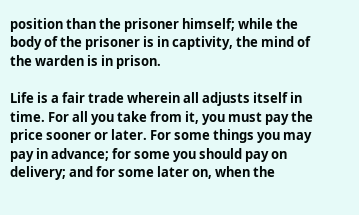position than the prisoner himself; while the body of the prisoner is in captivity, the mind of the warden is in prison.

Life is a fair trade wherein all adjusts itself in time. For all you take from it, you must pay the price sooner or later. For some things you may pay in advance; for some you should pay on delivery; and for some later on, when the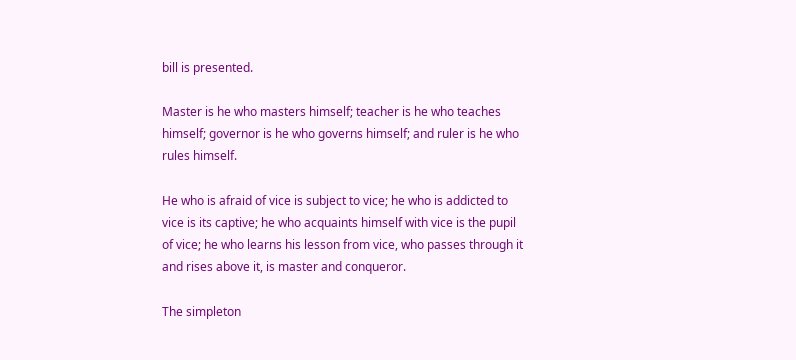bill is presented.

Master is he who masters himself; teacher is he who teaches himself; governor is he who governs himself; and ruler is he who rules himself.

He who is afraid of vice is subject to vice; he who is addicted to vice is its captive; he who acquaints himself with vice is the pupil of vice; he who learns his lesson from vice, who passes through it and rises above it, is master and conqueror.

The simpleton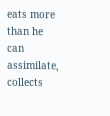eats more than he can assimilate, collects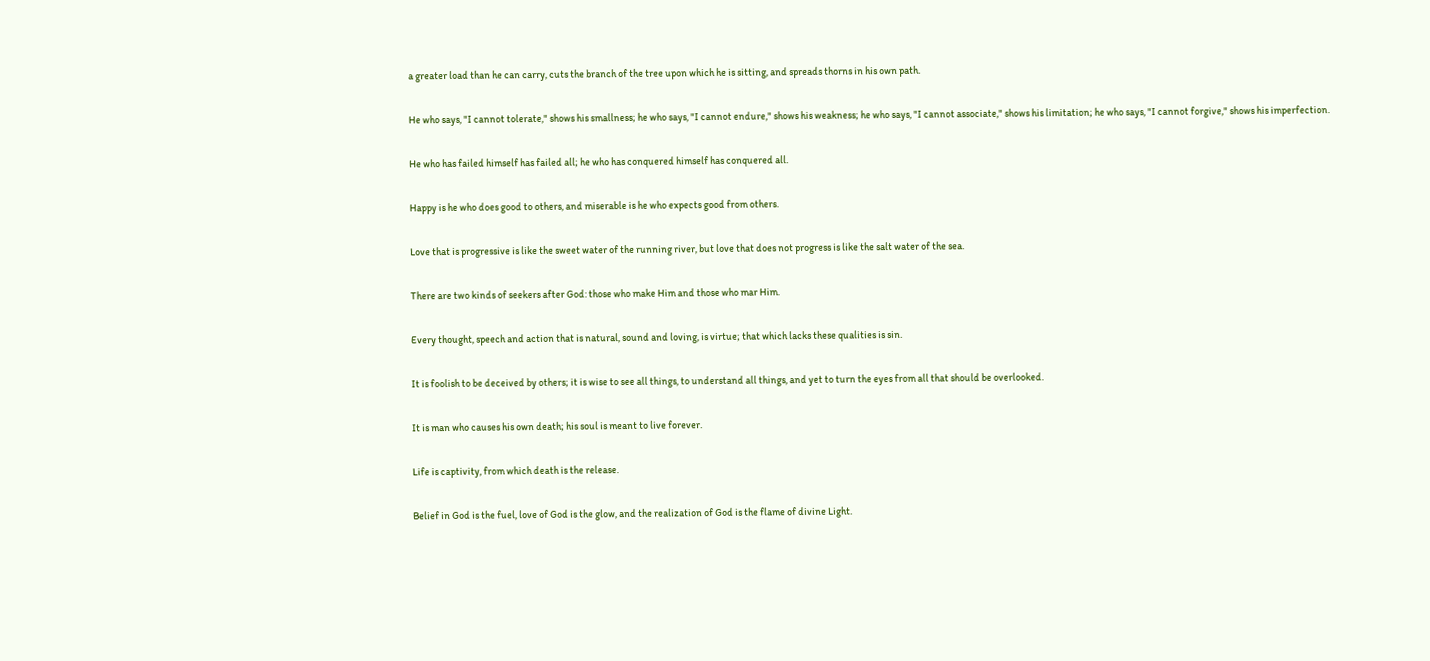a greater load than he can carry, cuts the branch of the tree upon which he is sitting, and spreads thorns in his own path.

He who says, "I cannot tolerate," shows his smallness; he who says, "I cannot endure," shows his weakness; he who says, "I cannot associate," shows his limitation; he who says, "I cannot forgive," shows his imperfection.

He who has failed himself has failed all; he who has conquered himself has conquered all.

Happy is he who does good to others, and miserable is he who expects good from others.

Love that is progressive is like the sweet water of the running river, but love that does not progress is like the salt water of the sea.

There are two kinds of seekers after God: those who make Him and those who mar Him.

Every thought, speech and action that is natural, sound and loving, is virtue; that which lacks these qualities is sin.

It is foolish to be deceived by others; it is wise to see all things, to understand all things, and yet to turn the eyes from all that should be overlooked.

It is man who causes his own death; his soul is meant to live forever.

Life is captivity, from which death is the release.

Belief in God is the fuel, love of God is the glow, and the realization of God is the flame of divine Light.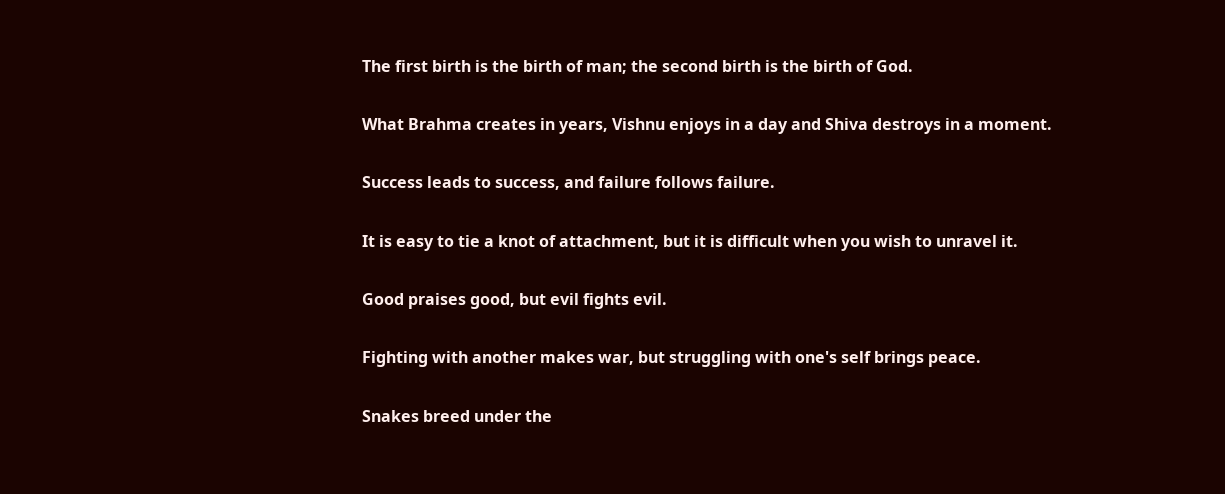The first birth is the birth of man; the second birth is the birth of God.

What Brahma creates in years, Vishnu enjoys in a day and Shiva destroys in a moment.

Success leads to success, and failure follows failure.

It is easy to tie a knot of attachment, but it is difficult when you wish to unravel it.

Good praises good, but evil fights evil.

Fighting with another makes war, but struggling with one's self brings peace.

Snakes breed under the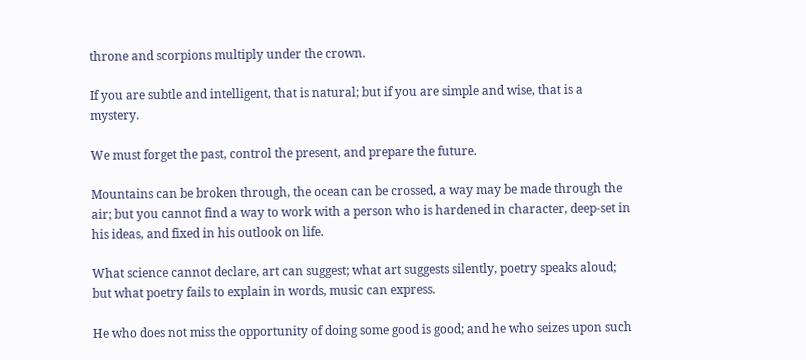throne and scorpions multiply under the crown.

If you are subtle and intelligent, that is natural; but if you are simple and wise, that is a mystery.

We must forget the past, control the present, and prepare the future.

Mountains can be broken through, the ocean can be crossed, a way may be made through the air; but you cannot find a way to work with a person who is hardened in character, deep-set in his ideas, and fixed in his outlook on life.

What science cannot declare, art can suggest; what art suggests silently, poetry speaks aloud; but what poetry fails to explain in words, music can express.

He who does not miss the opportunity of doing some good is good; and he who seizes upon such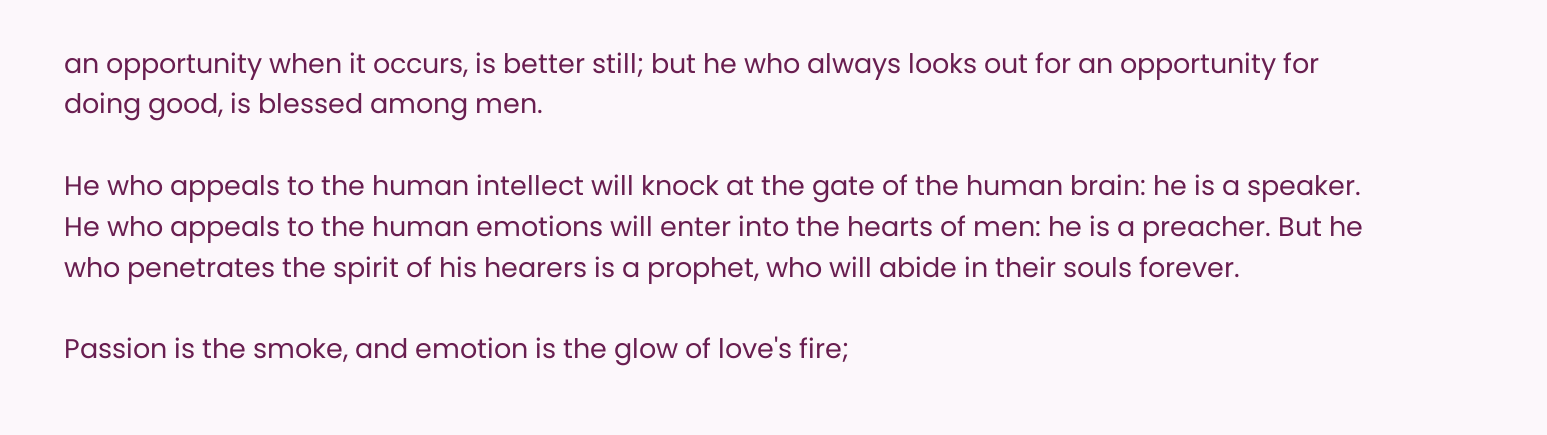an opportunity when it occurs, is better still; but he who always looks out for an opportunity for doing good, is blessed among men.

He who appeals to the human intellect will knock at the gate of the human brain: he is a speaker. He who appeals to the human emotions will enter into the hearts of men: he is a preacher. But he who penetrates the spirit of his hearers is a prophet, who will abide in their souls forever.

Passion is the smoke, and emotion is the glow of love's fire;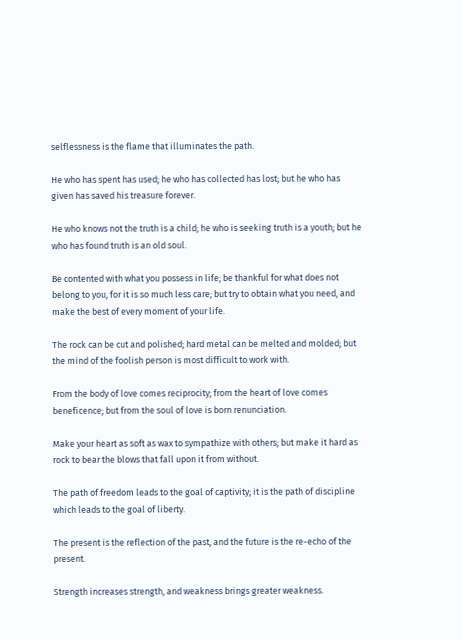selflessness is the flame that illuminates the path.

He who has spent has used; he who has collected has lost; but he who has given has saved his treasure forever.

He who knows not the truth is a child; he who is seeking truth is a youth; but he who has found truth is an old soul.

Be contented with what you possess in life; be thankful for what does not belong to you, for it is so much less care; but try to obtain what you need, and make the best of every moment of your life.

The rock can be cut and polished; hard metal can be melted and molded; but the mind of the foolish person is most difficult to work with.

From the body of love comes reciprocity; from the heart of love comes beneficence; but from the soul of love is born renunciation.

Make your heart as soft as wax to sympathize with others; but make it hard as rock to bear the blows that fall upon it from without.

The path of freedom leads to the goal of captivity; it is the path of discipline which leads to the goal of liberty.

The present is the reflection of the past, and the future is the re-echo of the present.

Strength increases strength, and weakness brings greater weakness.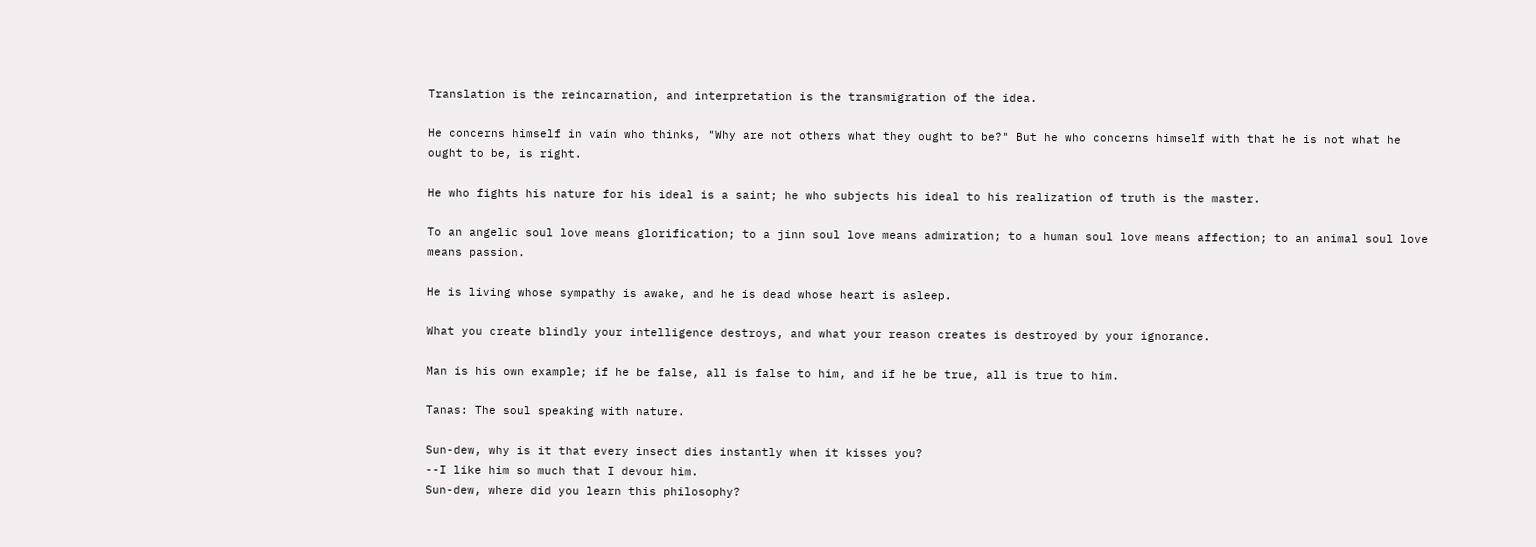Translation is the reincarnation, and interpretation is the transmigration of the idea.

He concerns himself in vain who thinks, "Why are not others what they ought to be?" But he who concerns himself with that he is not what he ought to be, is right.

He who fights his nature for his ideal is a saint; he who subjects his ideal to his realization of truth is the master.

To an angelic soul love means glorification; to a jinn soul love means admiration; to a human soul love means affection; to an animal soul love means passion.

He is living whose sympathy is awake, and he is dead whose heart is asleep.

What you create blindly your intelligence destroys, and what your reason creates is destroyed by your ignorance.

Man is his own example; if he be false, all is false to him, and if he be true, all is true to him.

Tanas: The soul speaking with nature.

Sun-dew, why is it that every insect dies instantly when it kisses you?
--I like him so much that I devour him.
Sun-dew, where did you learn this philosophy?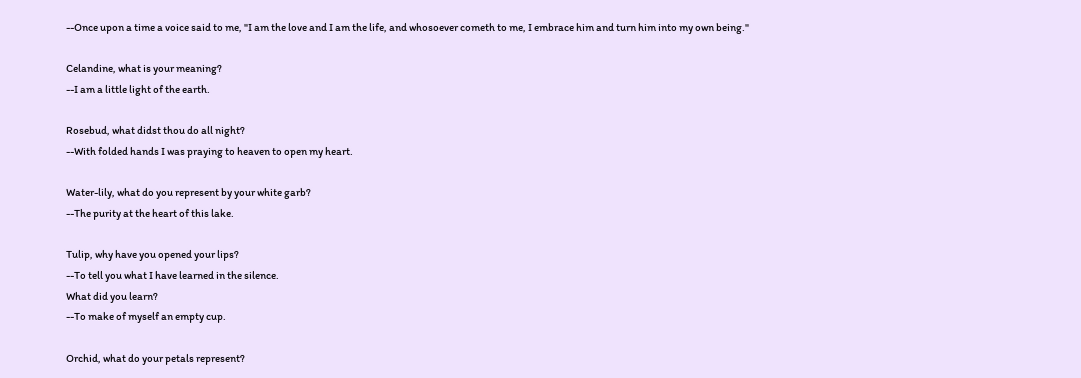--Once upon a time a voice said to me, "I am the love and I am the life, and whosoever cometh to me, I embrace him and turn him into my own being."

Celandine, what is your meaning?
--I am a little light of the earth.

Rosebud, what didst thou do all night?
--With folded hands I was praying to heaven to open my heart.

Water-lily, what do you represent by your white garb?
--The purity at the heart of this lake.

Tulip, why have you opened your lips?
--To tell you what I have learned in the silence.
What did you learn?
--To make of myself an empty cup.

Orchid, what do your petals represent?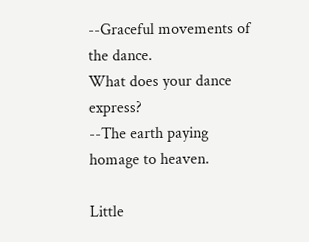--Graceful movements of the dance.
What does your dance express?
--The earth paying homage to heaven.

Little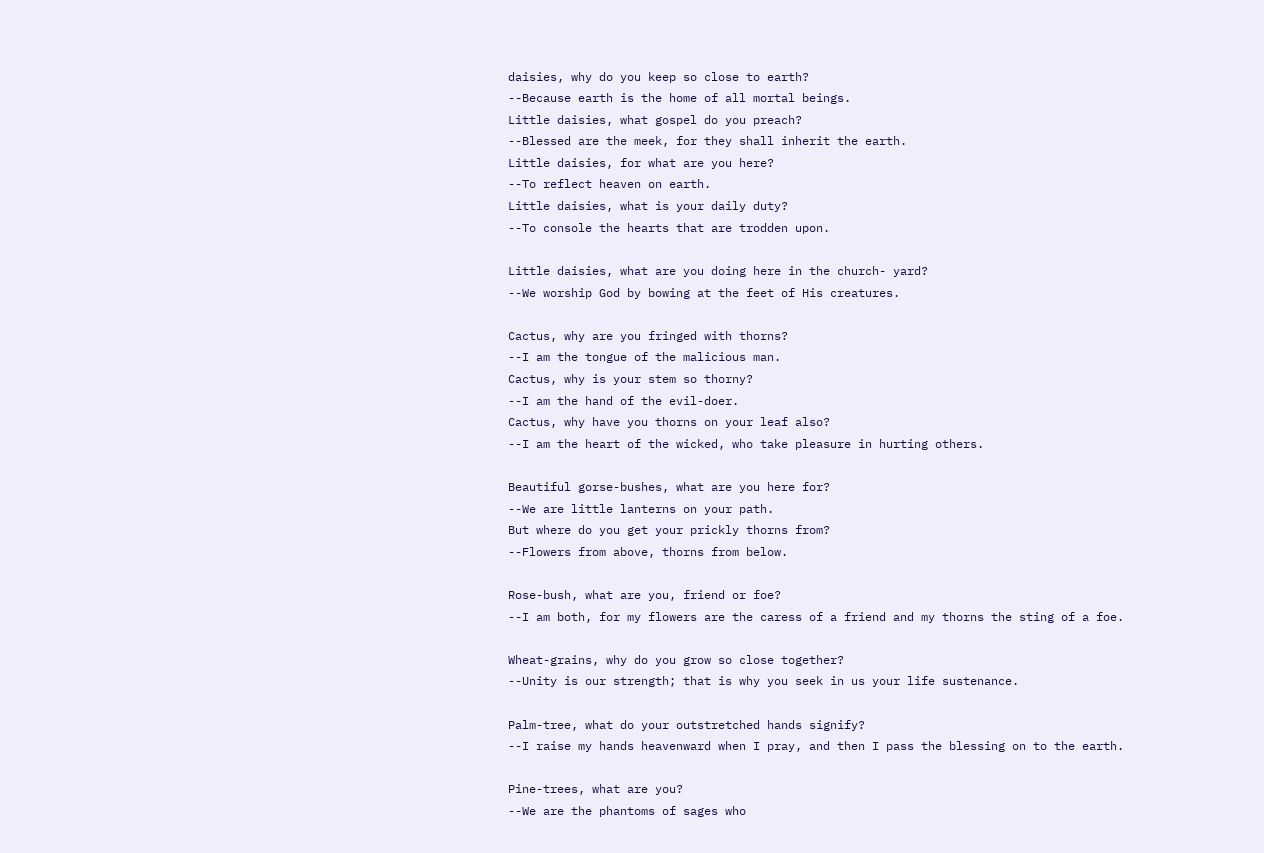daisies, why do you keep so close to earth?
--Because earth is the home of all mortal beings.
Little daisies, what gospel do you preach?
--Blessed are the meek, for they shall inherit the earth.
Little daisies, for what are you here?
--To reflect heaven on earth.
Little daisies, what is your daily duty?
--To console the hearts that are trodden upon.

Little daisies, what are you doing here in the church- yard?
--We worship God by bowing at the feet of His creatures.

Cactus, why are you fringed with thorns?
--I am the tongue of the malicious man.
Cactus, why is your stem so thorny?
--I am the hand of the evil-doer.
Cactus, why have you thorns on your leaf also?
--I am the heart of the wicked, who take pleasure in hurting others.

Beautiful gorse-bushes, what are you here for?
--We are little lanterns on your path.
But where do you get your prickly thorns from?
--Flowers from above, thorns from below.

Rose-bush, what are you, friend or foe?
--I am both, for my flowers are the caress of a friend and my thorns the sting of a foe.

Wheat-grains, why do you grow so close together?
--Unity is our strength; that is why you seek in us your life sustenance.

Palm-tree, what do your outstretched hands signify?
--I raise my hands heavenward when I pray, and then I pass the blessing on to the earth.

Pine-trees, what are you?
--We are the phantoms of sages who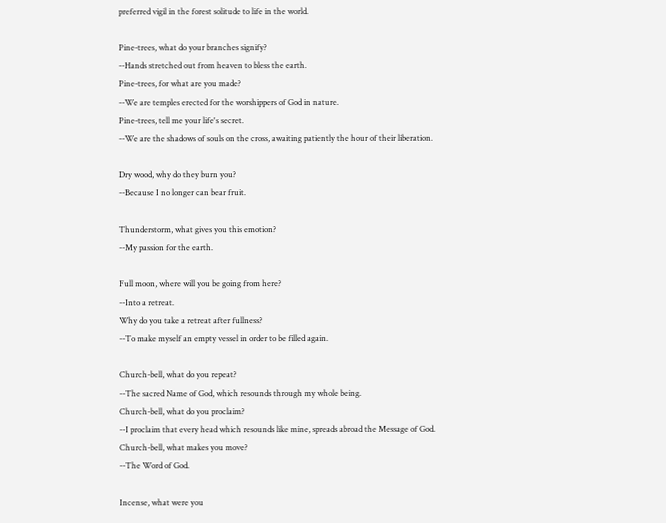preferred vigil in the forest solitude to life in the world.

Pine-trees, what do your branches signify?
--Hands stretched out from heaven to bless the earth.
Pine-trees, for what are you made?
--We are temples erected for the worshippers of God in nature.
Pine-trees, tell me your life's secret.
--We are the shadows of souls on the cross, awaiting patiently the hour of their liberation.

Dry wood, why do they burn you?
--Because I no longer can bear fruit.

Thunderstorm, what gives you this emotion?
--My passion for the earth.

Full moon, where will you be going from here?
--Into a retreat.
Why do you take a retreat after fullness?
--To make myself an empty vessel in order to be filled again.

Church-bell, what do you repeat?
--The sacred Name of God, which resounds through my whole being.
Church-bell, what do you proclaim?
--I proclaim that every head which resounds like mine, spreads abroad the Message of God.
Church-bell, what makes you move?
--The Word of God.

Incense, what were you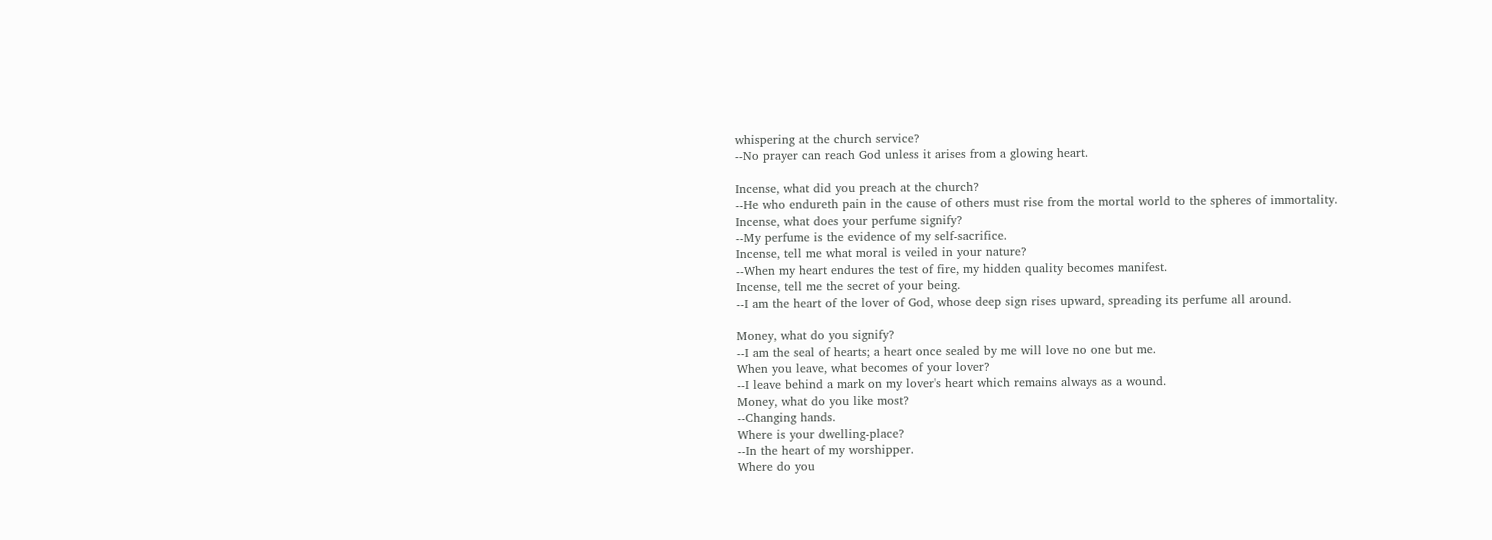whispering at the church service?
--No prayer can reach God unless it arises from a glowing heart.

Incense, what did you preach at the church?
--He who endureth pain in the cause of others must rise from the mortal world to the spheres of immortality.
Incense, what does your perfume signify?
--My perfume is the evidence of my self-sacrifice.
Incense, tell me what moral is veiled in your nature?
--When my heart endures the test of fire, my hidden quality becomes manifest.
Incense, tell me the secret of your being.
--I am the heart of the lover of God, whose deep sign rises upward, spreading its perfume all around.

Money, what do you signify?
--I am the seal of hearts; a heart once sealed by me will love no one but me.
When you leave, what becomes of your lover?
--I leave behind a mark on my lover's heart which remains always as a wound.
Money, what do you like most?
--Changing hands.
Where is your dwelling-place?
--In the heart of my worshipper.
Where do you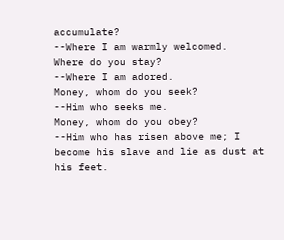accumulate?
--Where I am warmly welcomed.
Where do you stay?
--Where I am adored.
Money, whom do you seek?
--Him who seeks me.
Money, whom do you obey?
--Him who has risen above me; I become his slave and lie as dust at his feet.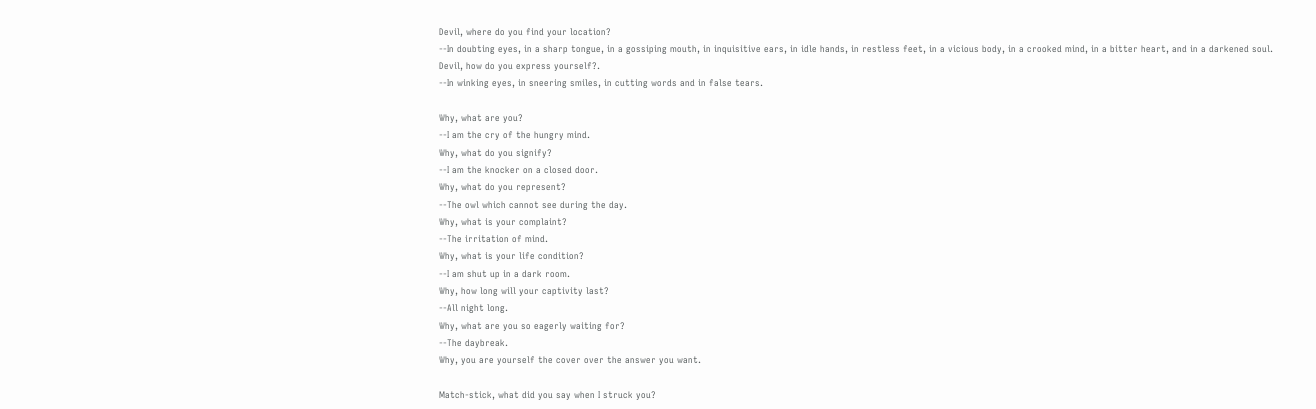Devil, where do you find your location?
--In doubting eyes, in a sharp tongue, in a gossiping mouth, in inquisitive ears, in idle hands, in restless feet, in a vicious body, in a crooked mind, in a bitter heart, and in a darkened soul.
Devil, how do you express yourself?.
--In winking eyes, in sneering smiles, in cutting words and in false tears.

Why, what are you?
--I am the cry of the hungry mind.
Why, what do you signify?
--I am the knocker on a closed door.
Why, what do you represent?
--The owl which cannot see during the day.
Why, what is your complaint?
--The irritation of mind.
Why, what is your life condition?
--I am shut up in a dark room.
Why, how long will your captivity last?
--All night long.
Why, what are you so eagerly waiting for?
--The daybreak.
Why, you are yourself the cover over the answer you want.

Match-stick, what did you say when I struck you?